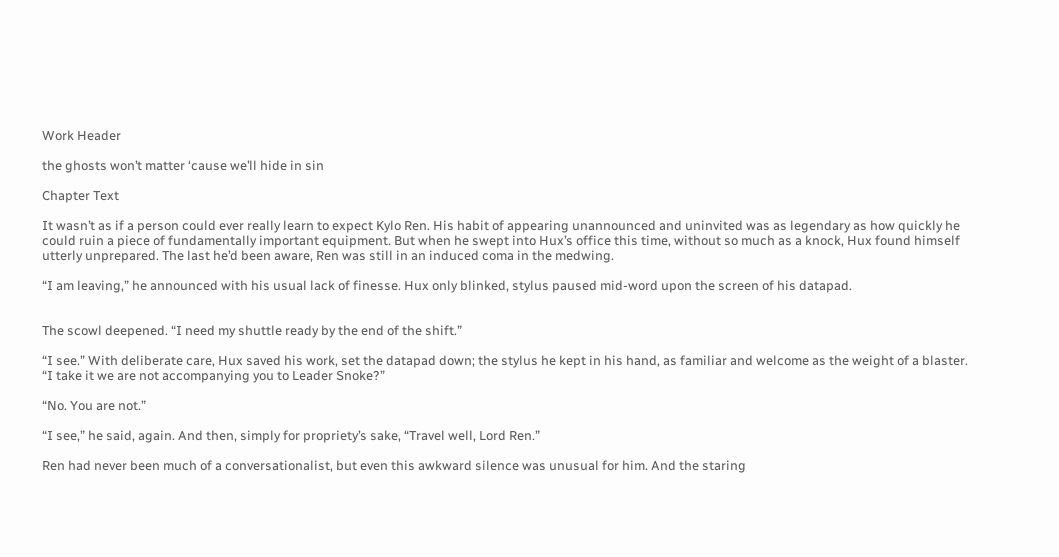Work Header

the ghosts won’t matter ‘cause we’ll hide in sin

Chapter Text

It wasn’t as if a person could ever really learn to expect Kylo Ren. His habit of appearing unannounced and uninvited was as legendary as how quickly he could ruin a piece of fundamentally important equipment. But when he swept into Hux’s office this time, without so much as a knock, Hux found himself utterly unprepared. The last he’d been aware, Ren was still in an induced coma in the medwing.

“I am leaving,” he announced with his usual lack of finesse. Hux only blinked, stylus paused mid-word upon the screen of his datapad.


The scowl deepened. “I need my shuttle ready by the end of the shift.”

“I see.” With deliberate care, Hux saved his work, set the datapad down; the stylus he kept in his hand, as familiar and welcome as the weight of a blaster. “I take it we are not accompanying you to Leader Snoke?”

“No. You are not.”

“I see,” he said, again. And then, simply for propriety’s sake, “Travel well, Lord Ren.”

Ren had never been much of a conversationalist, but even this awkward silence was unusual for him. And the staring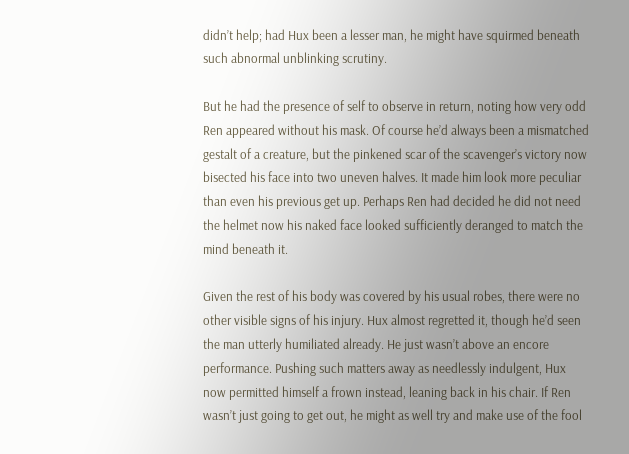didn’t help; had Hux been a lesser man, he might have squirmed beneath such abnormal unblinking scrutiny.

But he had the presence of self to observe in return, noting how very odd Ren appeared without his mask. Of course he’d always been a mismatched gestalt of a creature, but the pinkened scar of the scavenger’s victory now bisected his face into two uneven halves. It made him look more peculiar than even his previous get up. Perhaps Ren had decided he did not need the helmet now his naked face looked sufficiently deranged to match the mind beneath it.

Given the rest of his body was covered by his usual robes, there were no other visible signs of his injury. Hux almost regretted it, though he’d seen the man utterly humiliated already. He just wasn’t above an encore performance. Pushing such matters away as needlessly indulgent, Hux now permitted himself a frown instead, leaning back in his chair. If Ren wasn’t just going to get out, he might as well try and make use of the fool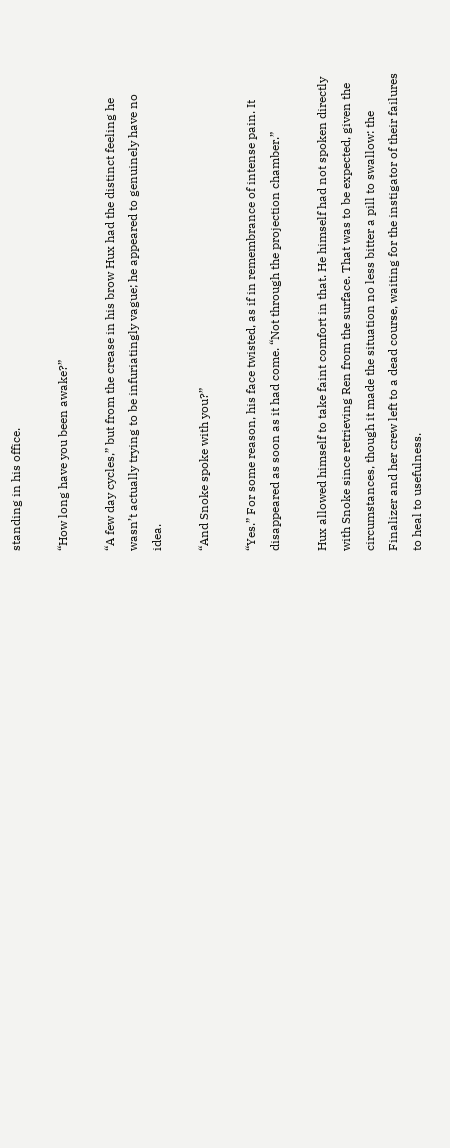standing in his office.

“How long have you been awake?”

“A few day cycles,” but from the crease in his brow Hux had the distinct feeling he wasn’t actually trying to be infuriatingly vague; he appeared to genuinely have no idea.

“And Snoke spoke with you?”

“Yes.” For some reason, his face twisted, as if in remembrance of intense pain. It disappeared as soon as it had come. “Not through the projection chamber.”

Hux allowed himself to take faint comfort in that. He himself had not spoken directly with Snoke since retrieving Ren from the surface. That was to be expected, given the circumstances, though it made the situation no less bitter a pill to swallow: the Finalizer and her crew left to a dead course, waiting for the instigator of their failures to heal to usefulness.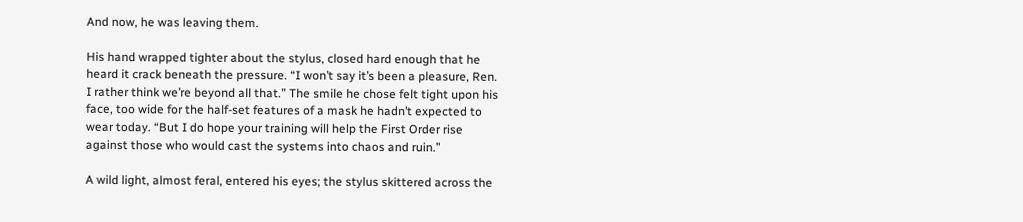And now, he was leaving them.

His hand wrapped tighter about the stylus, closed hard enough that he heard it crack beneath the pressure. “I won’t say it’s been a pleasure, Ren. I rather think we’re beyond all that.” The smile he chose felt tight upon his face, too wide for the half-set features of a mask he hadn’t expected to wear today. “But I do hope your training will help the First Order rise against those who would cast the systems into chaos and ruin.”

A wild light, almost feral, entered his eyes; the stylus skittered across the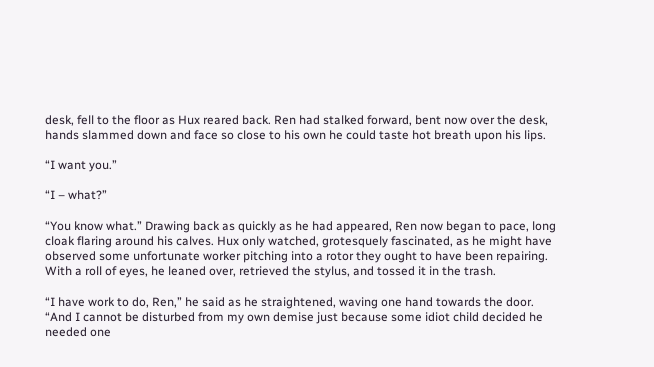desk, fell to the floor as Hux reared back. Ren had stalked forward, bent now over the desk, hands slammed down and face so close to his own he could taste hot breath upon his lips.

“I want you.”

“I – what?”

“You know what.” Drawing back as quickly as he had appeared, Ren now began to pace, long cloak flaring around his calves. Hux only watched, grotesquely fascinated, as he might have observed some unfortunate worker pitching into a rotor they ought to have been repairing. With a roll of eyes, he leaned over, retrieved the stylus, and tossed it in the trash.

“I have work to do, Ren,” he said as he straightened, waving one hand towards the door. “And I cannot be disturbed from my own demise just because some idiot child decided he needed one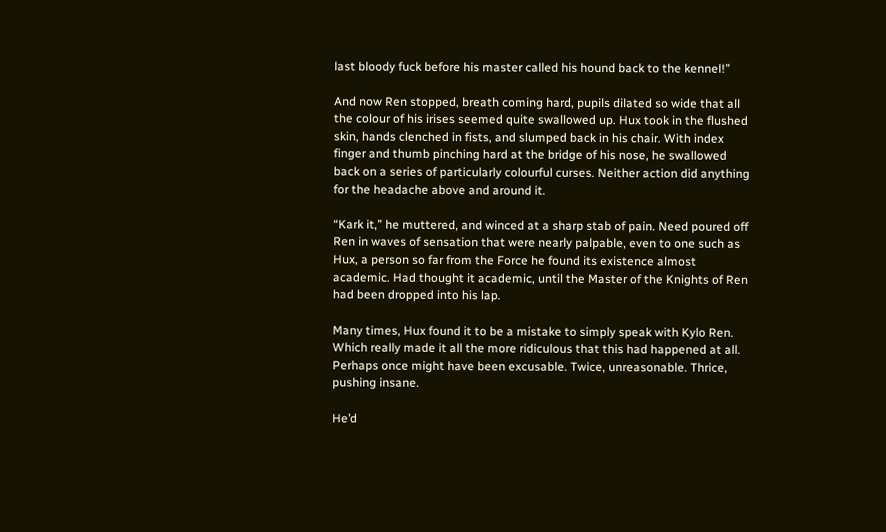last bloody fuck before his master called his hound back to the kennel!”

And now Ren stopped, breath coming hard, pupils dilated so wide that all the colour of his irises seemed quite swallowed up. Hux took in the flushed skin, hands clenched in fists, and slumped back in his chair. With index finger and thumb pinching hard at the bridge of his nose, he swallowed back on a series of particularly colourful curses. Neither action did anything for the headache above and around it.

“Kark it,” he muttered, and winced at a sharp stab of pain. Need poured off Ren in waves of sensation that were nearly palpable, even to one such as Hux, a person so far from the Force he found its existence almost academic. Had thought it academic, until the Master of the Knights of Ren had been dropped into his lap.

Many times, Hux found it to be a mistake to simply speak with Kylo Ren. Which really made it all the more ridiculous that this had happened at all. Perhaps once might have been excusable. Twice, unreasonable. Thrice, pushing insane.

He’d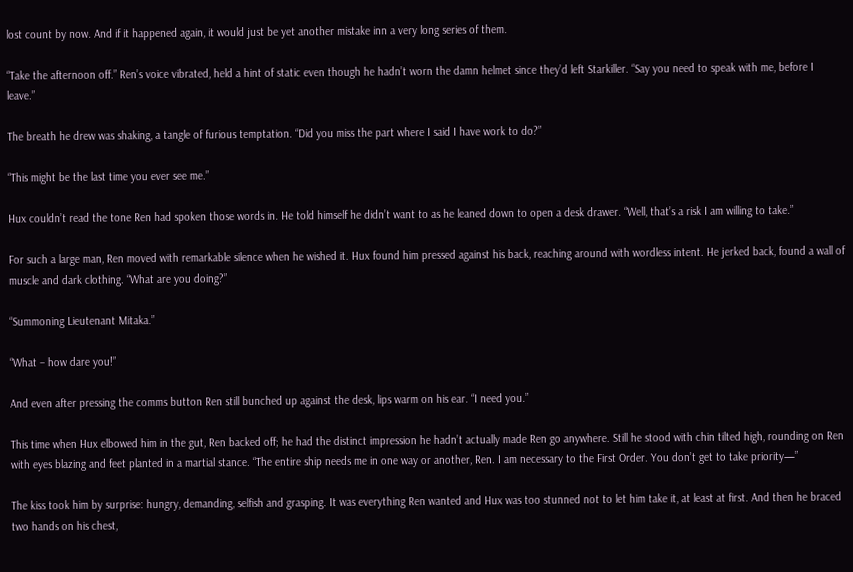lost count by now. And if it happened again, it would just be yet another mistake inn a very long series of them.

“Take the afternoon off.” Ren’s voice vibrated, held a hint of static even though he hadn’t worn the damn helmet since they’d left Starkiller. “Say you need to speak with me, before I leave.”

The breath he drew was shaking, a tangle of furious temptation. “Did you miss the part where I said I have work to do?”

“This might be the last time you ever see me.”

Hux couldn’t read the tone Ren had spoken those words in. He told himself he didn’t want to as he leaned down to open a desk drawer. “Well, that’s a risk I am willing to take.”

For such a large man, Ren moved with remarkable silence when he wished it. Hux found him pressed against his back, reaching around with wordless intent. He jerked back, found a wall of muscle and dark clothing. “What are you doing?”

“Summoning Lieutenant Mitaka.”

“What – how dare you!”

And even after pressing the comms button Ren still bunched up against the desk, lips warm on his ear. “I need you.”

This time when Hux elbowed him in the gut, Ren backed off; he had the distinct impression he hadn’t actually made Ren go anywhere. Still he stood with chin tilted high, rounding on Ren with eyes blazing and feet planted in a martial stance. “The entire ship needs me in one way or another, Ren. I am necessary to the First Order. You don’t get to take priority—”

The kiss took him by surprise: hungry, demanding, selfish and grasping. It was everything Ren wanted and Hux was too stunned not to let him take it, at least at first. And then he braced two hands on his chest,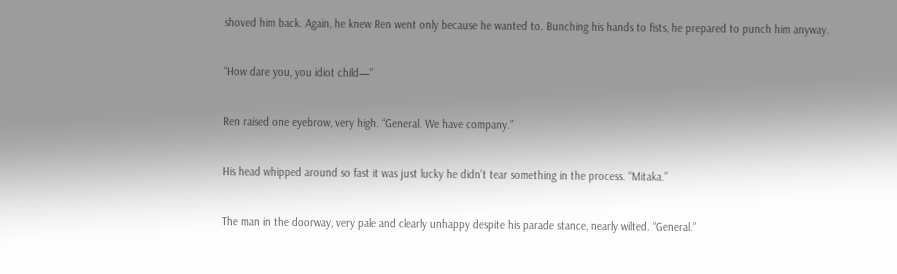shoved him back. Again, he knew Ren went only because he wanted to. Bunching his hands to fists, he prepared to punch him anyway.

“How dare you, you idiot child—”

Ren raised one eyebrow, very high. “General. We have company.”

His head whipped around so fast it was just lucky he didn’t tear something in the process. “Mitaka.”

The man in the doorway, very pale and clearly unhappy despite his parade stance, nearly wilted. “General.”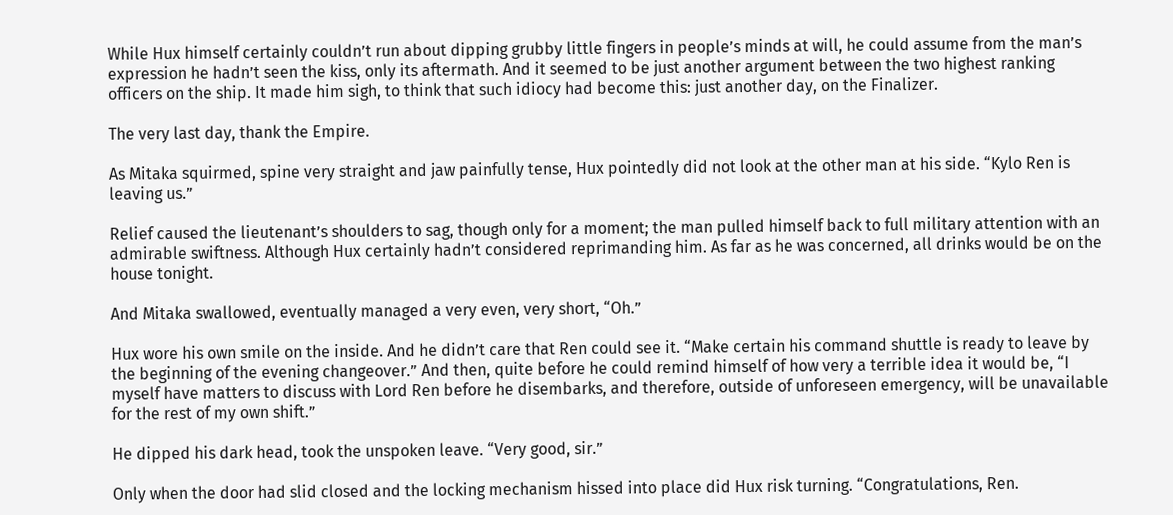While Hux himself certainly couldn’t run about dipping grubby little fingers in people’s minds at will, he could assume from the man’s expression he hadn’t seen the kiss, only its aftermath. And it seemed to be just another argument between the two highest ranking officers on the ship. It made him sigh, to think that such idiocy had become this: just another day, on the Finalizer.

The very last day, thank the Empire.

As Mitaka squirmed, spine very straight and jaw painfully tense, Hux pointedly did not look at the other man at his side. “Kylo Ren is leaving us.”

Relief caused the lieutenant’s shoulders to sag, though only for a moment; the man pulled himself back to full military attention with an admirable swiftness. Although Hux certainly hadn’t considered reprimanding him. As far as he was concerned, all drinks would be on the house tonight.

And Mitaka swallowed, eventually managed a very even, very short, “Oh.”

Hux wore his own smile on the inside. And he didn’t care that Ren could see it. “Make certain his command shuttle is ready to leave by the beginning of the evening changeover.” And then, quite before he could remind himself of how very a terrible idea it would be, “I myself have matters to discuss with Lord Ren before he disembarks, and therefore, outside of unforeseen emergency, will be unavailable for the rest of my own shift.”

He dipped his dark head, took the unspoken leave. “Very good, sir.”

Only when the door had slid closed and the locking mechanism hissed into place did Hux risk turning. “Congratulations, Ren.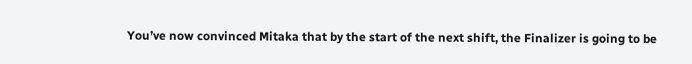You’ve now convinced Mitaka that by the start of the next shift, the Finalizer is going to be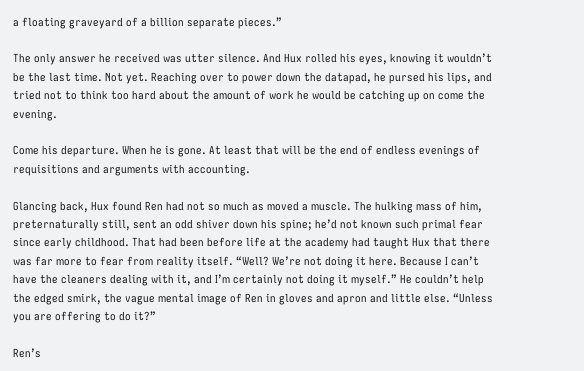a floating graveyard of a billion separate pieces.”

The only answer he received was utter silence. And Hux rolled his eyes, knowing it wouldn’t be the last time. Not yet. Reaching over to power down the datapad, he pursed his lips, and tried not to think too hard about the amount of work he would be catching up on come the evening.

Come his departure. When he is gone. At least that will be the end of endless evenings of requisitions and arguments with accounting.

Glancing back, Hux found Ren had not so much as moved a muscle. The hulking mass of him, preternaturally still, sent an odd shiver down his spine; he’d not known such primal fear since early childhood. That had been before life at the academy had taught Hux that there was far more to fear from reality itself. “Well? We’re not doing it here. Because I can’t have the cleaners dealing with it, and I’m certainly not doing it myself.” He couldn’t help the edged smirk, the vague mental image of Ren in gloves and apron and little else. “Unless you are offering to do it?”

Ren’s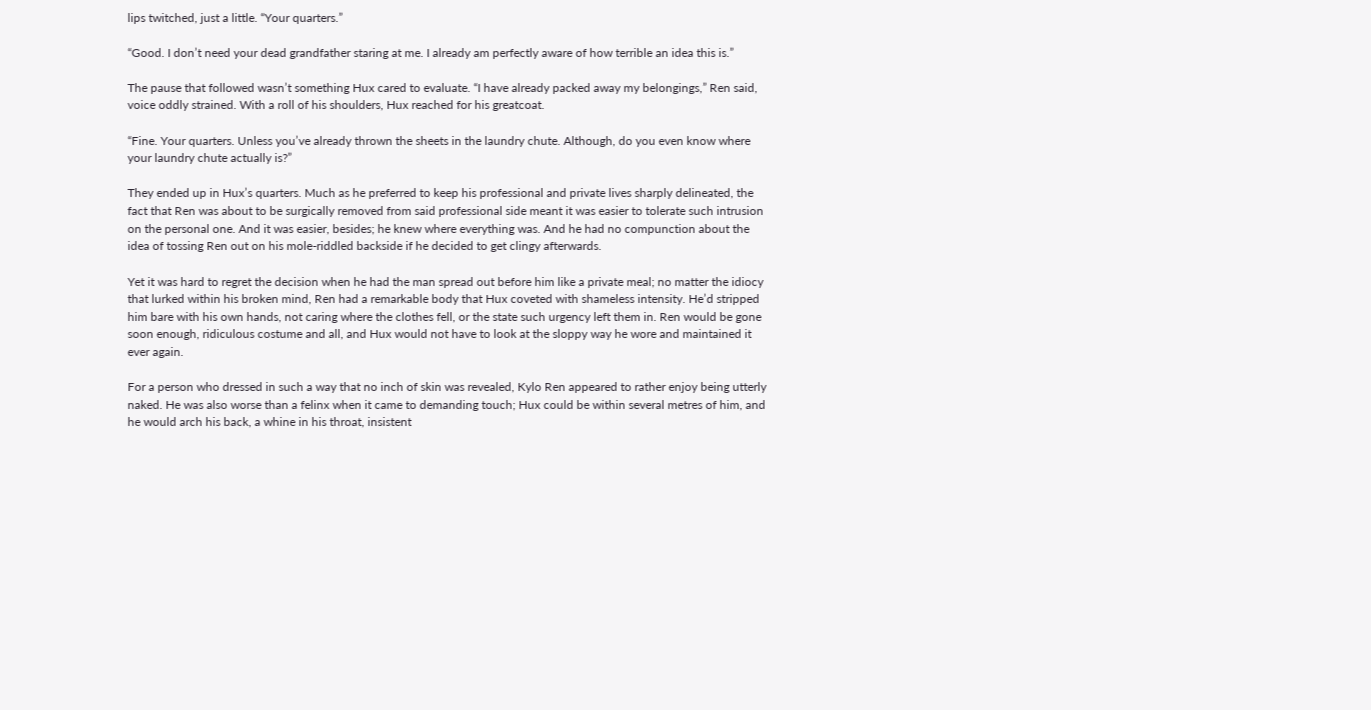lips twitched, just a little. “Your quarters.”

“Good. I don’t need your dead grandfather staring at me. I already am perfectly aware of how terrible an idea this is.”

The pause that followed wasn’t something Hux cared to evaluate. “I have already packed away my belongings,” Ren said, voice oddly strained. With a roll of his shoulders, Hux reached for his greatcoat.

“Fine. Your quarters. Unless you’ve already thrown the sheets in the laundry chute. Although, do you even know where your laundry chute actually is?”

They ended up in Hux’s quarters. Much as he preferred to keep his professional and private lives sharply delineated, the fact that Ren was about to be surgically removed from said professional side meant it was easier to tolerate such intrusion on the personal one. And it was easier, besides; he knew where everything was. And he had no compunction about the idea of tossing Ren out on his mole-riddled backside if he decided to get clingy afterwards.

Yet it was hard to regret the decision when he had the man spread out before him like a private meal; no matter the idiocy that lurked within his broken mind, Ren had a remarkable body that Hux coveted with shameless intensity. He’d stripped him bare with his own hands, not caring where the clothes fell, or the state such urgency left them in. Ren would be gone soon enough, ridiculous costume and all, and Hux would not have to look at the sloppy way he wore and maintained it ever again.

For a person who dressed in such a way that no inch of skin was revealed, Kylo Ren appeared to rather enjoy being utterly naked. He was also worse than a felinx when it came to demanding touch; Hux could be within several metres of him, and he would arch his back, a whine in his throat, insistent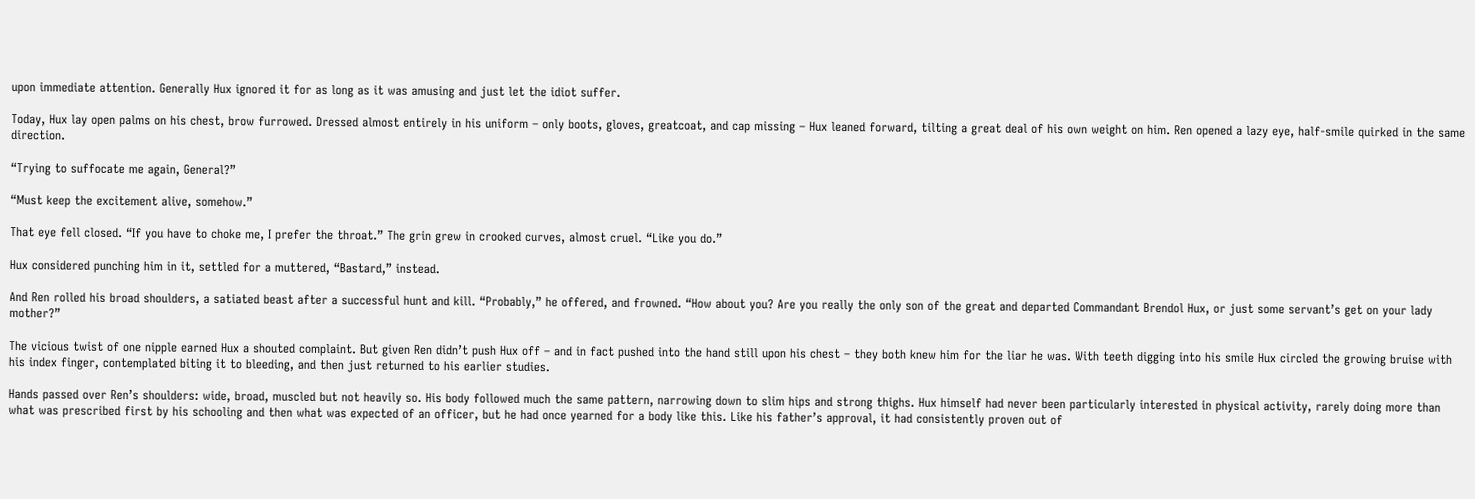upon immediate attention. Generally Hux ignored it for as long as it was amusing and just let the idiot suffer.

Today, Hux lay open palms on his chest, brow furrowed. Dressed almost entirely in his uniform – only boots, gloves, greatcoat, and cap missing – Hux leaned forward, tilting a great deal of his own weight on him. Ren opened a lazy eye, half-smile quirked in the same direction.

“Trying to suffocate me again, General?”

“Must keep the excitement alive, somehow.”

That eye fell closed. “If you have to choke me, I prefer the throat.” The grin grew in crooked curves, almost cruel. “Like you do.”

Hux considered punching him in it, settled for a muttered, “Bastard,” instead.

And Ren rolled his broad shoulders, a satiated beast after a successful hunt and kill. “Probably,” he offered, and frowned. “How about you? Are you really the only son of the great and departed Commandant Brendol Hux, or just some servant’s get on your lady mother?”

The vicious twist of one nipple earned Hux a shouted complaint. But given Ren didn’t push Hux off – and in fact pushed into the hand still upon his chest – they both knew him for the liar he was. With teeth digging into his smile Hux circled the growing bruise with his index finger, contemplated biting it to bleeding, and then just returned to his earlier studies.

Hands passed over Ren’s shoulders: wide, broad, muscled but not heavily so. His body followed much the same pattern, narrowing down to slim hips and strong thighs. Hux himself had never been particularly interested in physical activity, rarely doing more than what was prescribed first by his schooling and then what was expected of an officer, but he had once yearned for a body like this. Like his father’s approval, it had consistently proven out of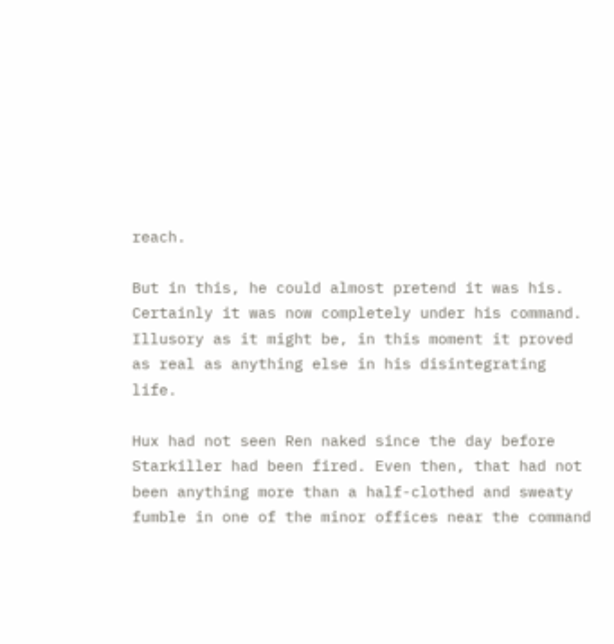reach.

But in this, he could almost pretend it was his. Certainly it was now completely under his command. Illusory as it might be, in this moment it proved as real as anything else in his disintegrating life.

Hux had not seen Ren naked since the day before Starkiller had been fired. Even then, that had not been anything more than a half-clothed and sweaty fumble in one of the minor offices near the command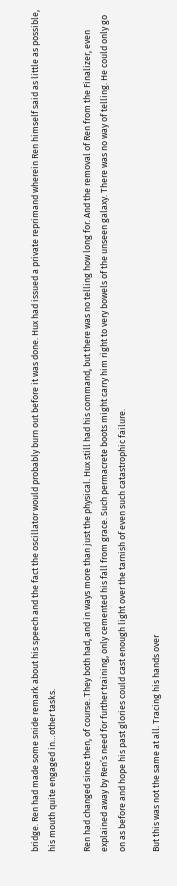bridge. Ren had made some snide remark about his speech and the fact the oscillator would probably burn out before it was done. Hux had issued a private reprimand wherein Ren himself said as little as possible, his mouth quite engaged in…other tasks.

Ren had changed since then, of course. They both had, and in ways more than just the physical. Hux still had his command, but there was no telling how long for. And the removal of Ren from the Finalizer, even explained away by Ren’s need for further training, only cemented his fall from grace. Such permacrete boots might carry him right to very bowels of the unseen galaxy. There was no way of telling. He could only go on as before and hope his past glories could cast enough light over the tarnish of even such catastrophic failure.

But this was not the same at all. Tracing his hands over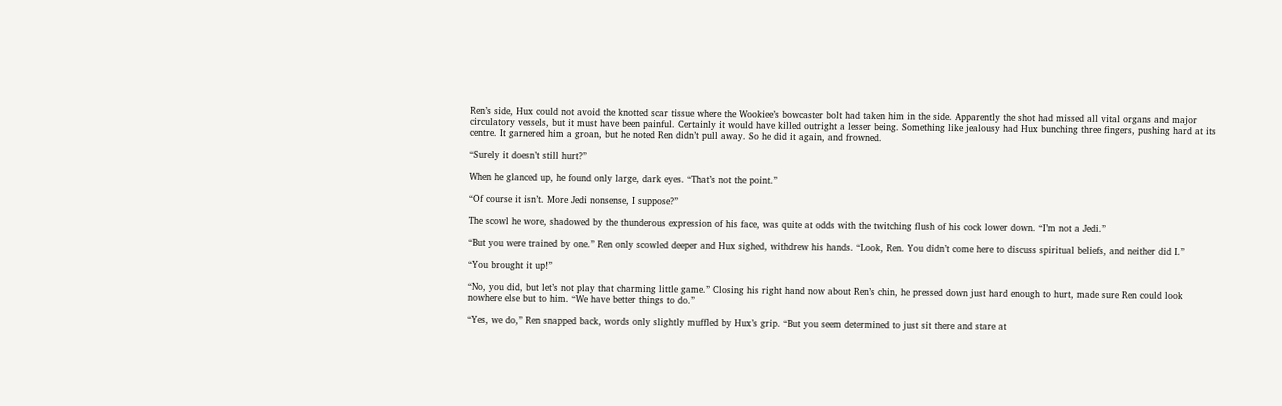Ren’s side, Hux could not avoid the knotted scar tissue where the Wookiee’s bowcaster bolt had taken him in the side. Apparently the shot had missed all vital organs and major circulatory vessels, but it must have been painful. Certainly it would have killed outright a lesser being. Something like jealousy had Hux bunching three fingers, pushing hard at its centre. It garnered him a groan, but he noted Ren didn’t pull away. So he did it again, and frowned.

“Surely it doesn’t still hurt?”

When he glanced up, he found only large, dark eyes. “That’s not the point.”

“Of course it isn’t. More Jedi nonsense, I suppose?”

The scowl he wore, shadowed by the thunderous expression of his face, was quite at odds with the twitching flush of his cock lower down. “I’m not a Jedi.”

“But you were trained by one.” Ren only scowled deeper and Hux sighed, withdrew his hands. “Look, Ren. You didn’t come here to discuss spiritual beliefs, and neither did I.”

“You brought it up!”

“No, you did, but let’s not play that charming little game.” Closing his right hand now about Ren’s chin, he pressed down just hard enough to hurt, made sure Ren could look nowhere else but to him. “We have better things to do.”

“Yes, we do,” Ren snapped back, words only slightly muffled by Hux’s grip. “But you seem determined to just sit there and stare at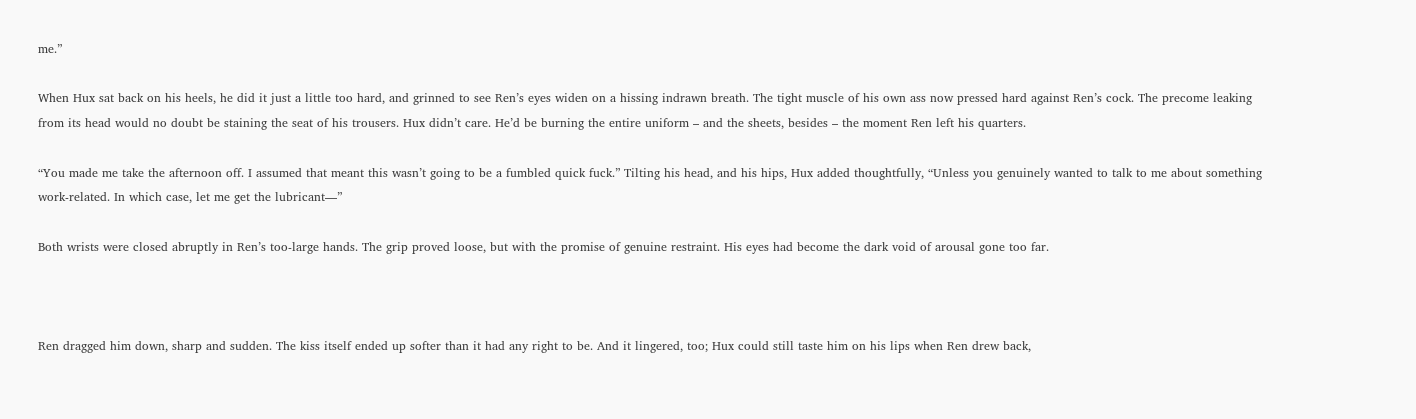me.”

When Hux sat back on his heels, he did it just a little too hard, and grinned to see Ren’s eyes widen on a hissing indrawn breath. The tight muscle of his own ass now pressed hard against Ren’s cock. The precome leaking from its head would no doubt be staining the seat of his trousers. Hux didn’t care. He’d be burning the entire uniform – and the sheets, besides – the moment Ren left his quarters.

“You made me take the afternoon off. I assumed that meant this wasn’t going to be a fumbled quick fuck.” Tilting his head, and his hips, Hux added thoughtfully, “Unless you genuinely wanted to talk to me about something work-related. In which case, let me get the lubricant—”

Both wrists were closed abruptly in Ren’s too-large hands. The grip proved loose, but with the promise of genuine restraint. His eyes had become the dark void of arousal gone too far.



Ren dragged him down, sharp and sudden. The kiss itself ended up softer than it had any right to be. And it lingered, too; Hux could still taste him on his lips when Ren drew back,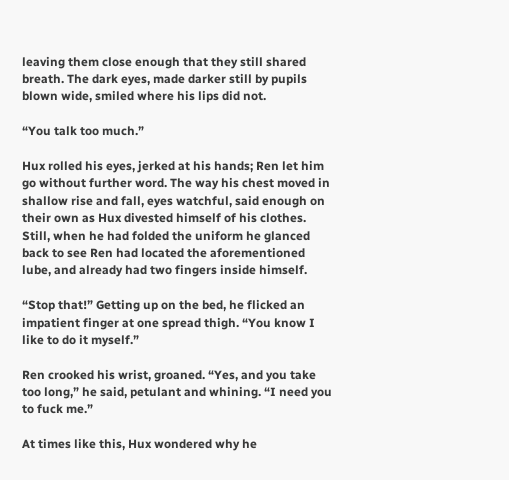leaving them close enough that they still shared breath. The dark eyes, made darker still by pupils blown wide, smiled where his lips did not.

“You talk too much.”

Hux rolled his eyes, jerked at his hands; Ren let him go without further word. The way his chest moved in shallow rise and fall, eyes watchful, said enough on their own as Hux divested himself of his clothes. Still, when he had folded the uniform he glanced back to see Ren had located the aforementioned lube, and already had two fingers inside himself.

“Stop that!” Getting up on the bed, he flicked an impatient finger at one spread thigh. “You know I like to do it myself.”

Ren crooked his wrist, groaned. “Yes, and you take too long,” he said, petulant and whining. “I need you to fuck me.”

At times like this, Hux wondered why he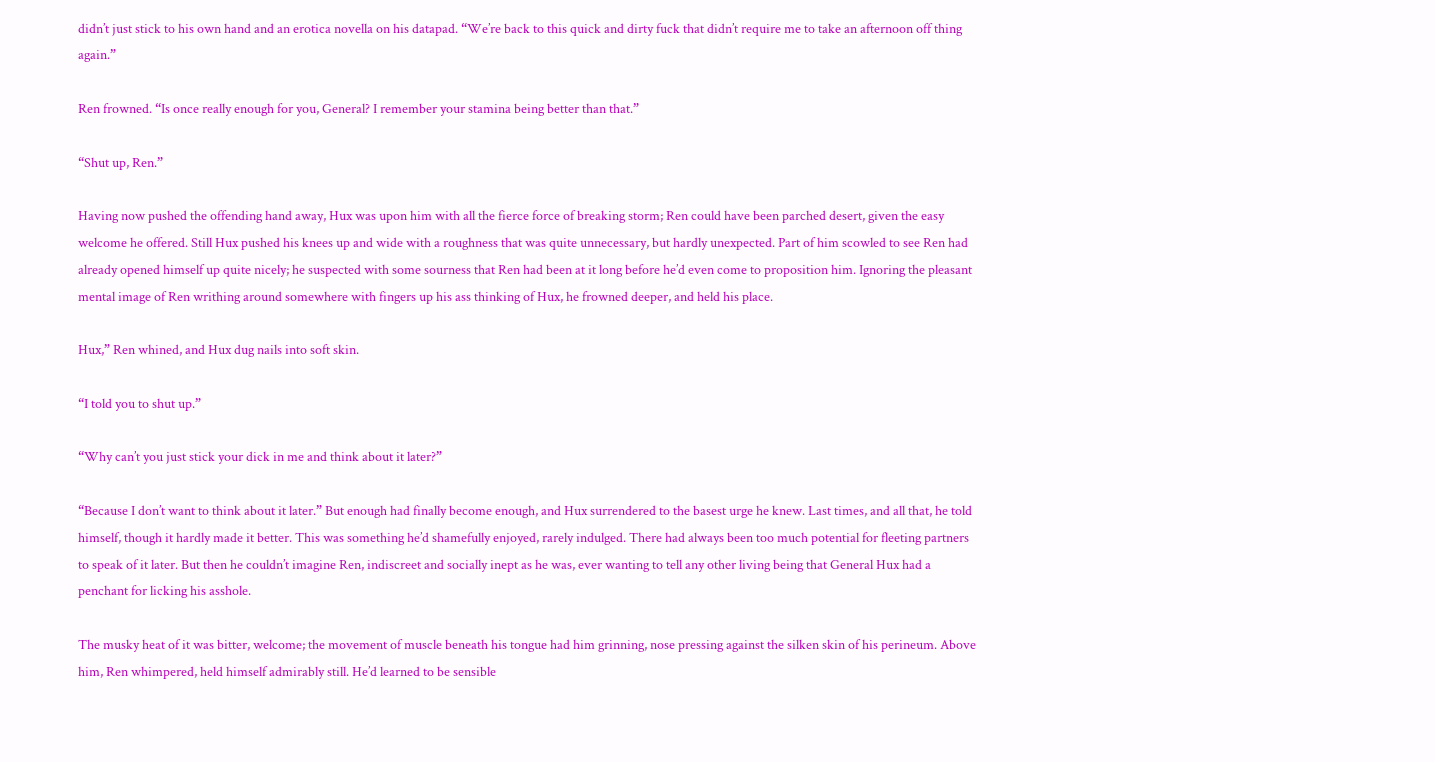didn’t just stick to his own hand and an erotica novella on his datapad. “We’re back to this quick and dirty fuck that didn’t require me to take an afternoon off thing again.”

Ren frowned. “Is once really enough for you, General? I remember your stamina being better than that.”

“Shut up, Ren.”

Having now pushed the offending hand away, Hux was upon him with all the fierce force of breaking storm; Ren could have been parched desert, given the easy welcome he offered. Still Hux pushed his knees up and wide with a roughness that was quite unnecessary, but hardly unexpected. Part of him scowled to see Ren had already opened himself up quite nicely; he suspected with some sourness that Ren had been at it long before he’d even come to proposition him. Ignoring the pleasant mental image of Ren writhing around somewhere with fingers up his ass thinking of Hux, he frowned deeper, and held his place.

Hux,” Ren whined, and Hux dug nails into soft skin.

“I told you to shut up.”

“Why can’t you just stick your dick in me and think about it later?”

“Because I don’t want to think about it later.” But enough had finally become enough, and Hux surrendered to the basest urge he knew. Last times, and all that, he told himself, though it hardly made it better. This was something he’d shamefully enjoyed, rarely indulged. There had always been too much potential for fleeting partners to speak of it later. But then he couldn’t imagine Ren, indiscreet and socially inept as he was, ever wanting to tell any other living being that General Hux had a penchant for licking his asshole.

The musky heat of it was bitter, welcome; the movement of muscle beneath his tongue had him grinning, nose pressing against the silken skin of his perineum. Above him, Ren whimpered, held himself admirably still. He’d learned to be sensible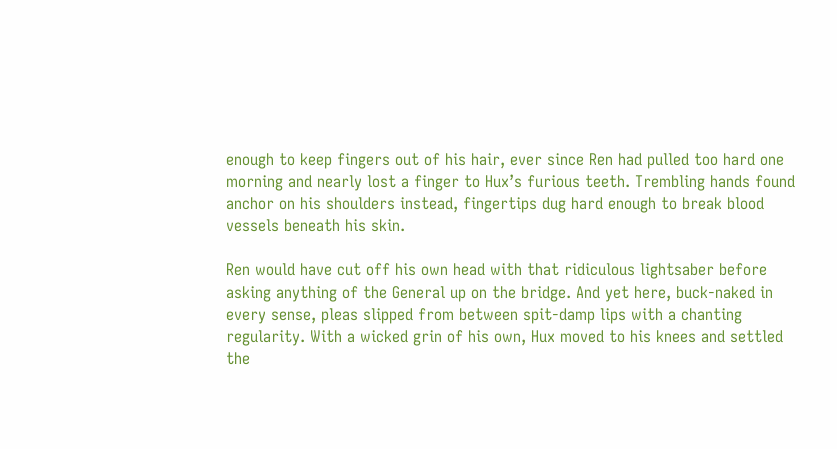enough to keep fingers out of his hair, ever since Ren had pulled too hard one morning and nearly lost a finger to Hux’s furious teeth. Trembling hands found anchor on his shoulders instead, fingertips dug hard enough to break blood vessels beneath his skin.

Ren would have cut off his own head with that ridiculous lightsaber before asking anything of the General up on the bridge. And yet here, buck-naked in every sense, pleas slipped from between spit-damp lips with a chanting regularity. With a wicked grin of his own, Hux moved to his knees and settled the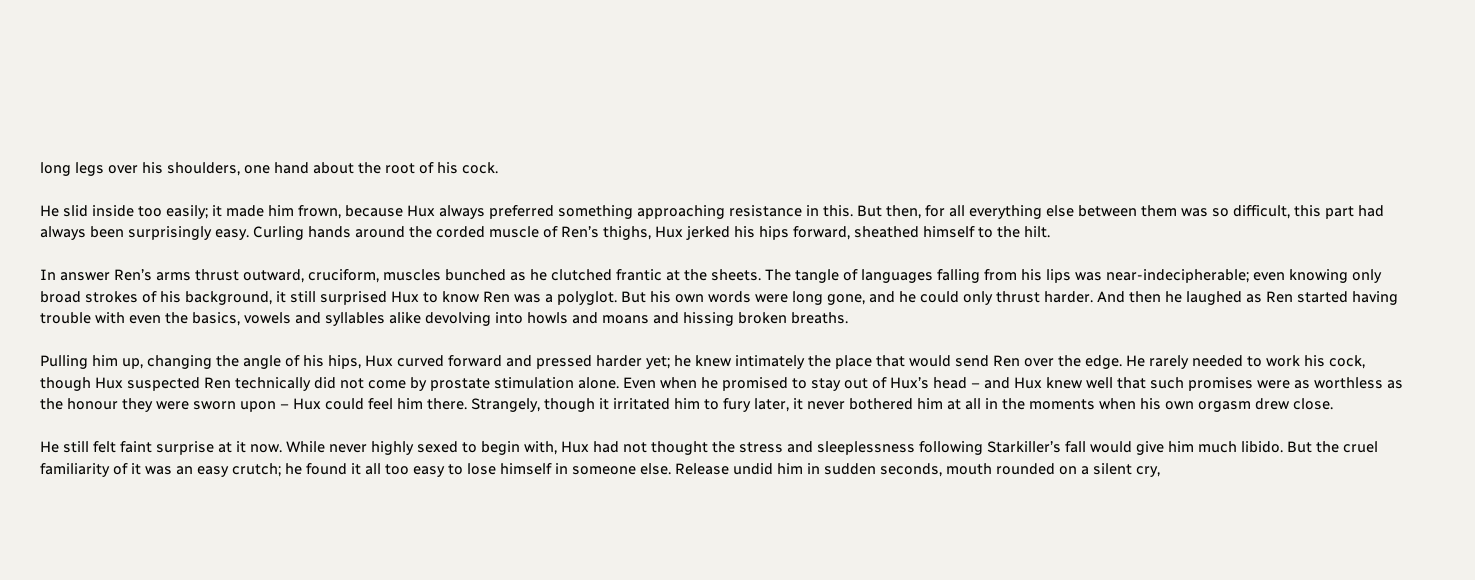long legs over his shoulders, one hand about the root of his cock.

He slid inside too easily; it made him frown, because Hux always preferred something approaching resistance in this. But then, for all everything else between them was so difficult, this part had always been surprisingly easy. Curling hands around the corded muscle of Ren’s thighs, Hux jerked his hips forward, sheathed himself to the hilt.

In answer Ren’s arms thrust outward, cruciform, muscles bunched as he clutched frantic at the sheets. The tangle of languages falling from his lips was near-indecipherable; even knowing only broad strokes of his background, it still surprised Hux to know Ren was a polyglot. But his own words were long gone, and he could only thrust harder. And then he laughed as Ren started having trouble with even the basics, vowels and syllables alike devolving into howls and moans and hissing broken breaths.

Pulling him up, changing the angle of his hips, Hux curved forward and pressed harder yet; he knew intimately the place that would send Ren over the edge. He rarely needed to work his cock, though Hux suspected Ren technically did not come by prostate stimulation alone. Even when he promised to stay out of Hux’s head – and Hux knew well that such promises were as worthless as the honour they were sworn upon – Hux could feel him there. Strangely, though it irritated him to fury later, it never bothered him at all in the moments when his own orgasm drew close.

He still felt faint surprise at it now. While never highly sexed to begin with, Hux had not thought the stress and sleeplessness following Starkiller’s fall would give him much libido. But the cruel familiarity of it was an easy crutch; he found it all too easy to lose himself in someone else. Release undid him in sudden seconds, mouth rounded on a silent cry,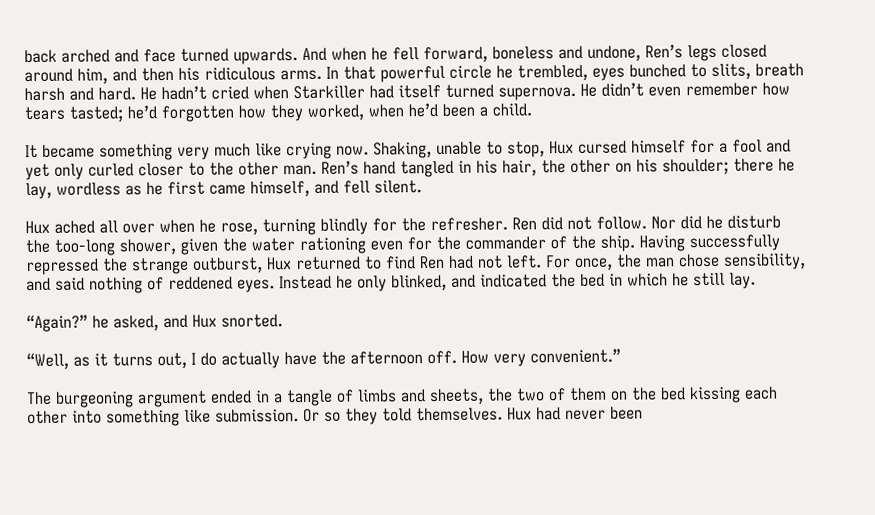back arched and face turned upwards. And when he fell forward, boneless and undone, Ren’s legs closed around him, and then his ridiculous arms. In that powerful circle he trembled, eyes bunched to slits, breath harsh and hard. He hadn’t cried when Starkiller had itself turned supernova. He didn’t even remember how tears tasted; he’d forgotten how they worked, when he’d been a child.

It became something very much like crying now. Shaking, unable to stop, Hux cursed himself for a fool and yet only curled closer to the other man. Ren’s hand tangled in his hair, the other on his shoulder; there he lay, wordless as he first came himself, and fell silent.

Hux ached all over when he rose, turning blindly for the refresher. Ren did not follow. Nor did he disturb the too-long shower, given the water rationing even for the commander of the ship. Having successfully repressed the strange outburst, Hux returned to find Ren had not left. For once, the man chose sensibility, and said nothing of reddened eyes. Instead he only blinked, and indicated the bed in which he still lay.

“Again?” he asked, and Hux snorted.

“Well, as it turns out, I do actually have the afternoon off. How very convenient.”

The burgeoning argument ended in a tangle of limbs and sheets, the two of them on the bed kissing each other into something like submission. Or so they told themselves. Hux had never been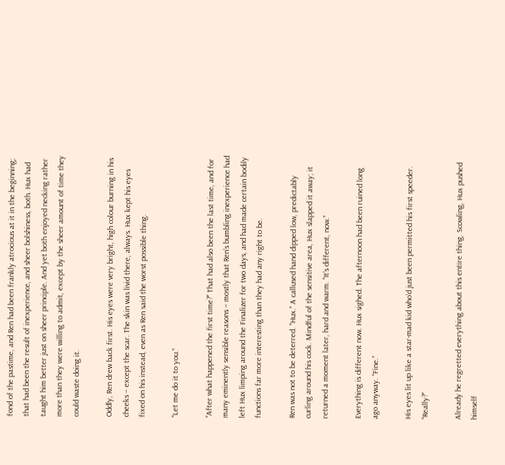fond of the pastime, and Ren had been frankly atrocious at it in the beginning; that had been the result of inexperience, and sheer bolshiness, both. Hux had taught him better just on sheer principle. And yet both enjoyed necking rather more than they were willing to admit, except by the sheer amount of time they could waste doing it.

Oddly, Ren drew back first. His eyes were very bright, high colour burning in his cheeks – except the scar. The skin was livid there, always. Hux kept his eyes fixed on his instead, even as Ren said the worst possible thing.

“Let me do it to you.”

“After what happened the first time?” That had also been the last time, and for many eminently sensible reasons – mostly that Ren’s bumbling inexperience had left Hux limping around the Finalizer for two days, and had made certain bodily functions far more interesting than they had any right to be.

Ren was not to be deterred. “Hux.” A callused hand dipped low, predictably curling around his cock. Mindful of the sensitive area, Hux slapped it away; it returned a moment later, hard and warm. “It’s different, now.”

Everything is different now. Hux sighed. The afternoon had been ruined long ago anyway. “Fine.”

His eyes lit up like a star-mad kid who’d just been permitted his first speeder. “Really?”

Already he regretted everything about this entire thing. Scowling, Hux pushed himself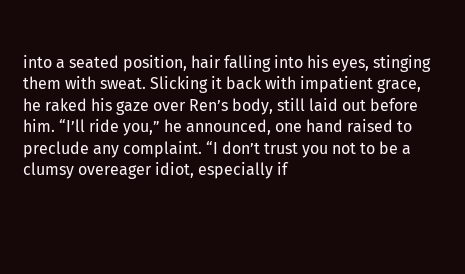into a seated position, hair falling into his eyes, stinging them with sweat. Slicking it back with impatient grace, he raked his gaze over Ren’s body, still laid out before him. “I’ll ride you,” he announced, one hand raised to preclude any complaint. “I don’t trust you not to be a clumsy overeager idiot, especially if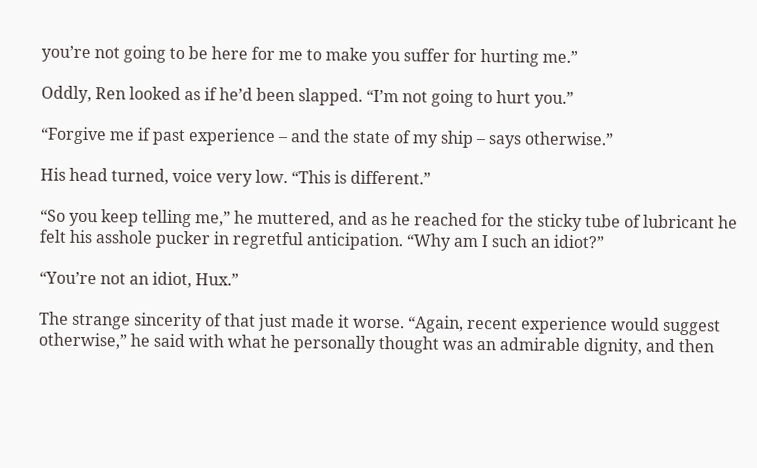you’re not going to be here for me to make you suffer for hurting me.”

Oddly, Ren looked as if he’d been slapped. “I’m not going to hurt you.”

“Forgive me if past experience – and the state of my ship – says otherwise.”

His head turned, voice very low. “This is different.”

“So you keep telling me,” he muttered, and as he reached for the sticky tube of lubricant he felt his asshole pucker in regretful anticipation. “Why am I such an idiot?”

“You’re not an idiot, Hux.”

The strange sincerity of that just made it worse. “Again, recent experience would suggest otherwise,” he said with what he personally thought was an admirable dignity, and then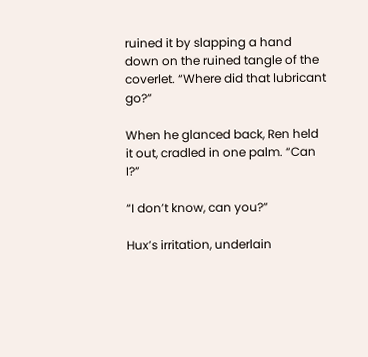ruined it by slapping a hand down on the ruined tangle of the coverlet. “Where did that lubricant go?”

When he glanced back, Ren held it out, cradled in one palm. “Can I?”

“I don’t know, can you?”

Hux’s irritation, underlain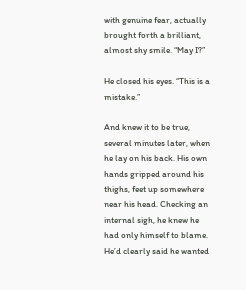with genuine fear, actually brought forth a brilliant, almost shy smile. “May I?”

He closed his eyes. “This is a mistake.”

And knew it to be true, several minutes later, when he lay on his back. His own hands gripped around his thighs, feet up somewhere near his head. Checking an internal sigh, he knew he had only himself to blame. He’d clearly said he wanted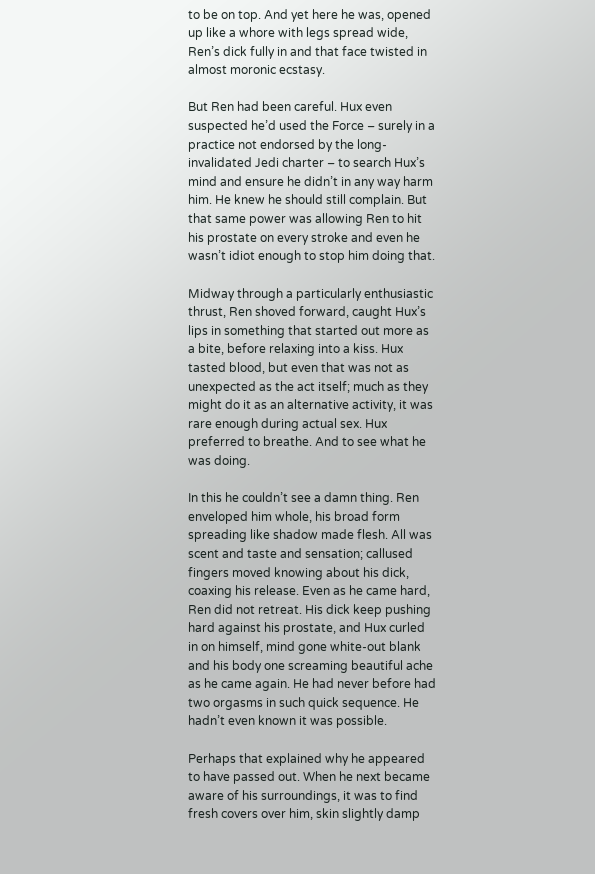to be on top. And yet here he was, opened up like a whore with legs spread wide, Ren’s dick fully in and that face twisted in almost moronic ecstasy.

But Ren had been careful. Hux even suspected he’d used the Force – surely in a practice not endorsed by the long-invalidated Jedi charter – to search Hux’s mind and ensure he didn’t in any way harm him. He knew he should still complain. But that same power was allowing Ren to hit his prostate on every stroke and even he wasn’t idiot enough to stop him doing that.

Midway through a particularly enthusiastic thrust, Ren shoved forward, caught Hux’s lips in something that started out more as a bite, before relaxing into a kiss. Hux tasted blood, but even that was not as unexpected as the act itself; much as they might do it as an alternative activity, it was rare enough during actual sex. Hux preferred to breathe. And to see what he was doing.

In this he couldn’t see a damn thing. Ren enveloped him whole, his broad form spreading like shadow made flesh. All was scent and taste and sensation; callused fingers moved knowing about his dick, coaxing his release. Even as he came hard, Ren did not retreat. His dick keep pushing hard against his prostate, and Hux curled in on himself, mind gone white-out blank and his body one screaming beautiful ache as he came again. He had never before had two orgasms in such quick sequence. He hadn’t even known it was possible.

Perhaps that explained why he appeared to have passed out. When he next became aware of his surroundings, it was to find fresh covers over him, skin slightly damp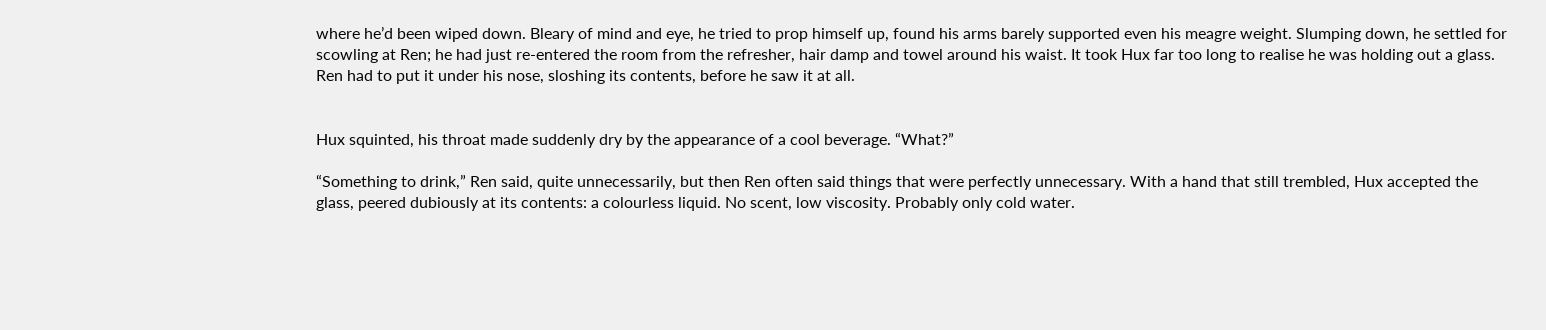where he’d been wiped down. Bleary of mind and eye, he tried to prop himself up, found his arms barely supported even his meagre weight. Slumping down, he settled for scowling at Ren; he had just re-entered the room from the refresher, hair damp and towel around his waist. It took Hux far too long to realise he was holding out a glass. Ren had to put it under his nose, sloshing its contents, before he saw it at all.


Hux squinted, his throat made suddenly dry by the appearance of a cool beverage. “What?”

“Something to drink,” Ren said, quite unnecessarily, but then Ren often said things that were perfectly unnecessary. With a hand that still trembled, Hux accepted the glass, peered dubiously at its contents: a colourless liquid. No scent, low viscosity. Probably only cold water.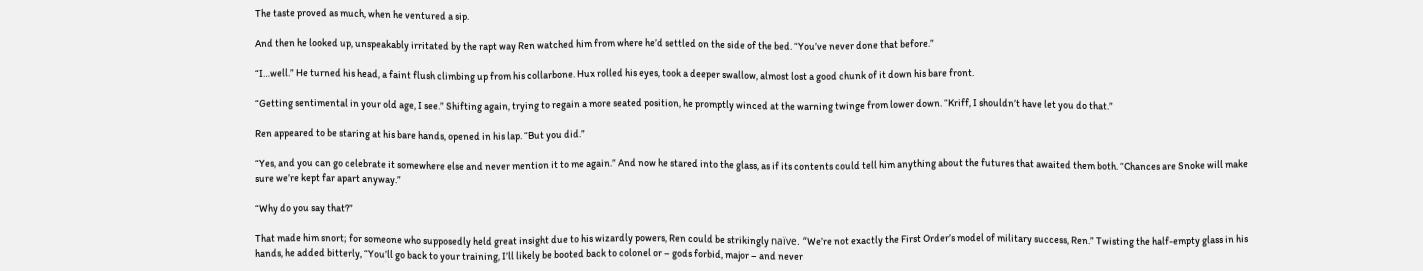The taste proved as much, when he ventured a sip.

And then he looked up, unspeakably irritated by the rapt way Ren watched him from where he’d settled on the side of the bed. “You’ve never done that before.”

“I…well.” He turned his head, a faint flush climbing up from his collarbone. Hux rolled his eyes, took a deeper swallow, almost lost a good chunk of it down his bare front.

“Getting sentimental in your old age, I see.” Shifting again, trying to regain a more seated position, he promptly winced at the warning twinge from lower down. “Kriff, I shouldn’t have let you do that.”

Ren appeared to be staring at his bare hands, opened in his lap. “But you did.”

“Yes, and you can go celebrate it somewhere else and never mention it to me again.” And now he stared into the glass, as if its contents could tell him anything about the futures that awaited them both. “Chances are Snoke will make sure we’re kept far apart anyway.”

“Why do you say that?”

That made him snort; for someone who supposedly held great insight due to his wizardly powers, Ren could be strikingly naïve. “We’re not exactly the First Order’s model of military success, Ren.” Twisting the half-empty glass in his hands, he added bitterly, “You’ll go back to your training, I’ll likely be booted back to colonel or – gods forbid, major – and never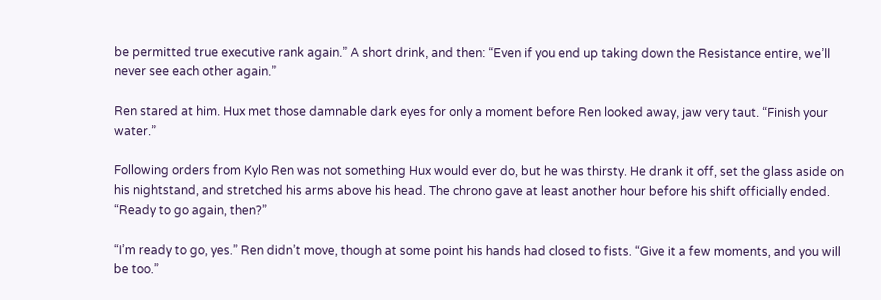be permitted true executive rank again.” A short drink, and then: “Even if you end up taking down the Resistance entire, we’ll never see each other again.”

Ren stared at him. Hux met those damnable dark eyes for only a moment before Ren looked away, jaw very taut. “Finish your water.”

Following orders from Kylo Ren was not something Hux would ever do, but he was thirsty. He drank it off, set the glass aside on his nightstand, and stretched his arms above his head. The chrono gave at least another hour before his shift officially ended. “Ready to go again, then?”

“I’m ready to go, yes.” Ren didn’t move, though at some point his hands had closed to fists. “Give it a few moments, and you will be too.”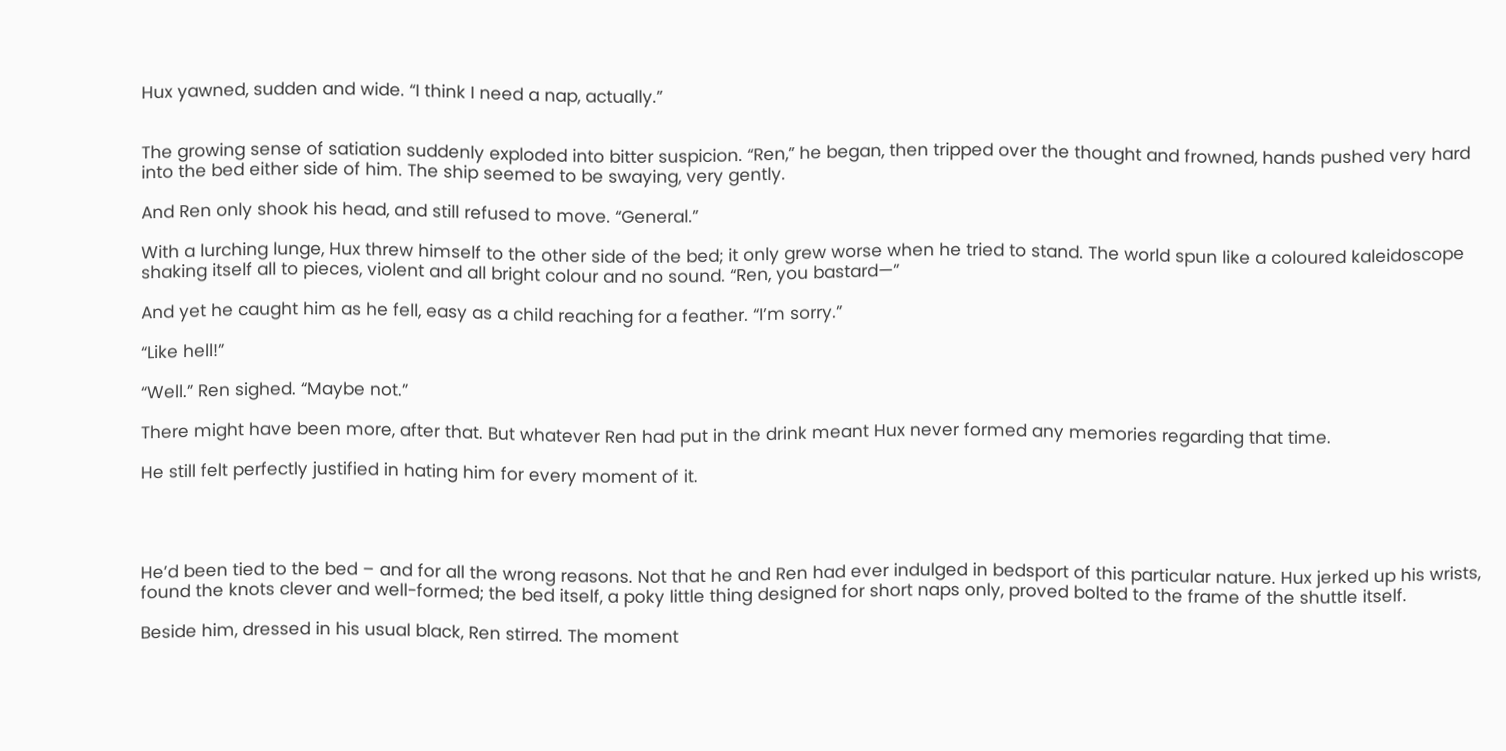Hux yawned, sudden and wide. “I think I need a nap, actually.”


The growing sense of satiation suddenly exploded into bitter suspicion. “Ren,” he began, then tripped over the thought and frowned, hands pushed very hard into the bed either side of him. The ship seemed to be swaying, very gently.

And Ren only shook his head, and still refused to move. “General.”

With a lurching lunge, Hux threw himself to the other side of the bed; it only grew worse when he tried to stand. The world spun like a coloured kaleidoscope shaking itself all to pieces, violent and all bright colour and no sound. “Ren, you bastard—”

And yet he caught him as he fell, easy as a child reaching for a feather. “I’m sorry.”

“Like hell!”

“Well.” Ren sighed. “Maybe not.”

There might have been more, after that. But whatever Ren had put in the drink meant Hux never formed any memories regarding that time.

He still felt perfectly justified in hating him for every moment of it.




He’d been tied to the bed – and for all the wrong reasons. Not that he and Ren had ever indulged in bedsport of this particular nature. Hux jerked up his wrists, found the knots clever and well-formed; the bed itself, a poky little thing designed for short naps only, proved bolted to the frame of the shuttle itself.

Beside him, dressed in his usual black, Ren stirred. The moment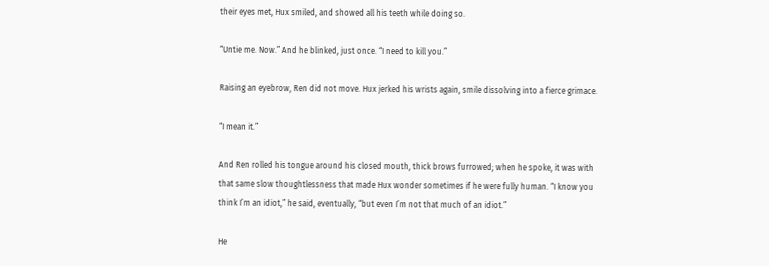their eyes met, Hux smiled, and showed all his teeth while doing so.

“Untie me. Now.” And he blinked, just once. “I need to kill you.”

Raising an eyebrow, Ren did not move. Hux jerked his wrists again, smile dissolving into a fierce grimace.

“I mean it.”

And Ren rolled his tongue around his closed mouth, thick brows furrowed; when he spoke, it was with that same slow thoughtlessness that made Hux wonder sometimes if he were fully human. “I know you think I’m an idiot,” he said, eventually, “but even I’m not that much of an idiot.”

He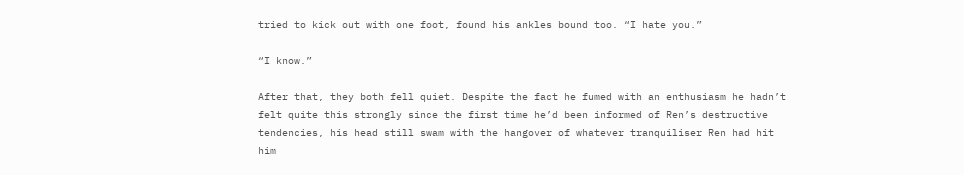tried to kick out with one foot, found his ankles bound too. “I hate you.”

“I know.”

After that, they both fell quiet. Despite the fact he fumed with an enthusiasm he hadn’t felt quite this strongly since the first time he’d been informed of Ren’s destructive tendencies, his head still swam with the hangover of whatever tranquiliser Ren had hit him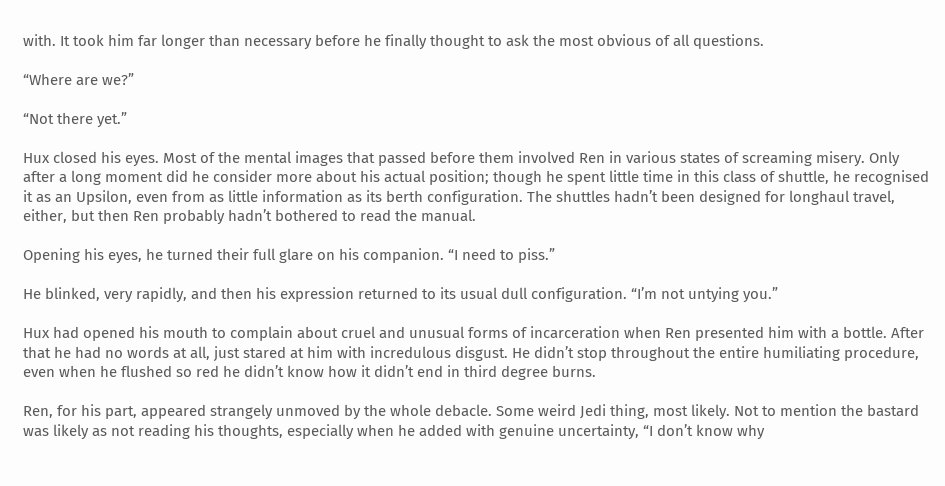with. It took him far longer than necessary before he finally thought to ask the most obvious of all questions.

“Where are we?”

“Not there yet.”

Hux closed his eyes. Most of the mental images that passed before them involved Ren in various states of screaming misery. Only after a long moment did he consider more about his actual position; though he spent little time in this class of shuttle, he recognised it as an Upsilon, even from as little information as its berth configuration. The shuttles hadn’t been designed for longhaul travel, either, but then Ren probably hadn’t bothered to read the manual.

Opening his eyes, he turned their full glare on his companion. “I need to piss.”

He blinked, very rapidly, and then his expression returned to its usual dull configuration. “I’m not untying you.”

Hux had opened his mouth to complain about cruel and unusual forms of incarceration when Ren presented him with a bottle. After that he had no words at all, just stared at him with incredulous disgust. He didn’t stop throughout the entire humiliating procedure, even when he flushed so red he didn’t know how it didn’t end in third degree burns.

Ren, for his part, appeared strangely unmoved by the whole debacle. Some weird Jedi thing, most likely. Not to mention the bastard was likely as not reading his thoughts, especially when he added with genuine uncertainty, “I don’t know why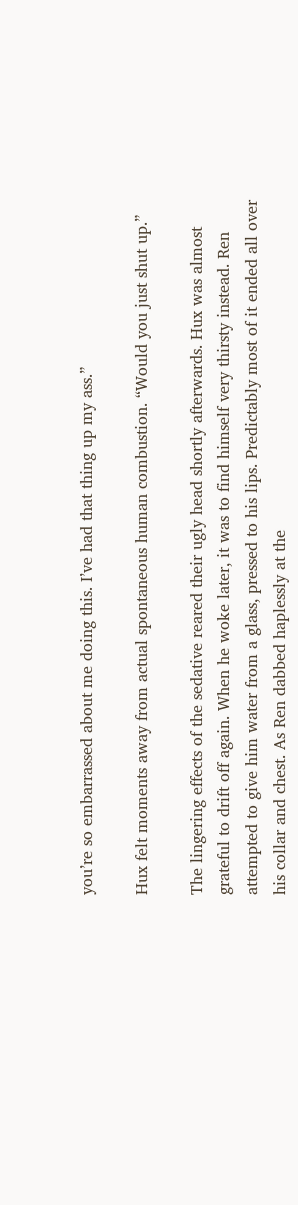you’re so embarrassed about me doing this. I’ve had that thing up my ass.”

Hux felt moments away from actual spontaneous human combustion. “Would you just shut up.”

The lingering effects of the sedative reared their ugly head shortly afterwards. Hux was almost grateful to drift off again. When he woke later, it was to find himself very thirsty instead. Ren attempted to give him water from a glass, pressed to his lips. Predictably most of it ended all over his collar and chest. As Ren dabbed haplessly at the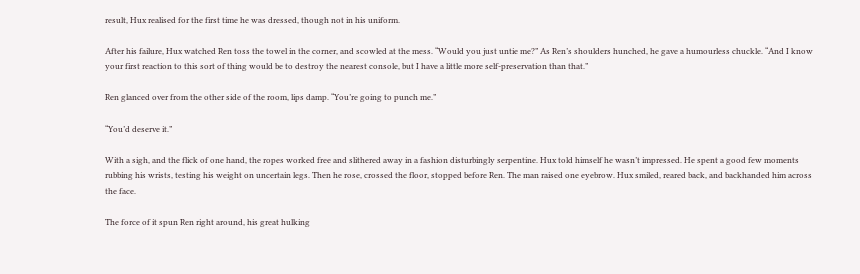result, Hux realised for the first time he was dressed, though not in his uniform.

After his failure, Hux watched Ren toss the towel in the corner, and scowled at the mess. “Would you just untie me?” As Ren’s shoulders hunched, he gave a humourless chuckle. “And I know your first reaction to this sort of thing would be to destroy the nearest console, but I have a little more self-preservation than that.”

Ren glanced over from the other side of the room, lips damp. “You’re going to punch me.”

“You’d deserve it.”

With a sigh, and the flick of one hand, the ropes worked free and slithered away in a fashion disturbingly serpentine. Hux told himself he wasn’t impressed. He spent a good few moments rubbing his wrists, testing his weight on uncertain legs. Then he rose, crossed the floor, stopped before Ren. The man raised one eyebrow. Hux smiled, reared back, and backhanded him across the face.

The force of it spun Ren right around, his great hulking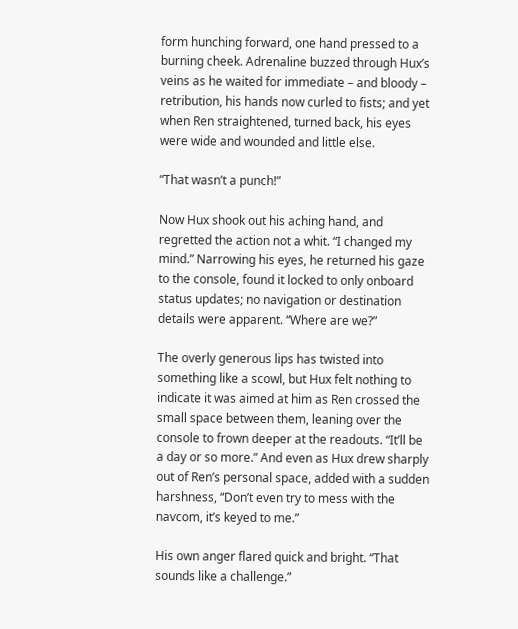form hunching forward, one hand pressed to a burning cheek. Adrenaline buzzed through Hux’s veins as he waited for immediate – and bloody – retribution, his hands now curled to fists; and yet when Ren straightened, turned back, his eyes were wide and wounded and little else.

“That wasn’t a punch!”

Now Hux shook out his aching hand, and regretted the action not a whit. “I changed my mind.” Narrowing his eyes, he returned his gaze to the console, found it locked to only onboard status updates; no navigation or destination details were apparent. “Where are we?”

The overly generous lips has twisted into something like a scowl, but Hux felt nothing to indicate it was aimed at him as Ren crossed the small space between them, leaning over the console to frown deeper at the readouts. “It’ll be a day or so more.” And even as Hux drew sharply out of Ren’s personal space, added with a sudden harshness, “Don’t even try to mess with the navcom, it’s keyed to me.”

His own anger flared quick and bright. “That sounds like a challenge.”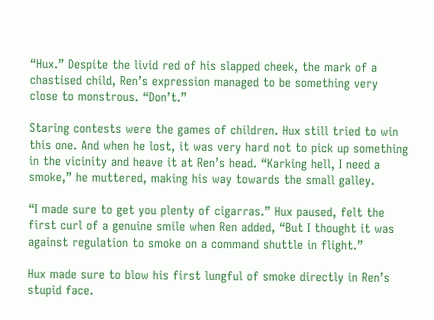“Hux.” Despite the livid red of his slapped cheek, the mark of a chastised child, Ren’s expression managed to be something very close to monstrous. “Don’t.”

Staring contests were the games of children. Hux still tried to win this one. And when he lost, it was very hard not to pick up something in the vicinity and heave it at Ren’s head. “Karking hell, I need a smoke,” he muttered, making his way towards the small galley.

“I made sure to get you plenty of cigarras.” Hux paused, felt the first curl of a genuine smile when Ren added, “But I thought it was against regulation to smoke on a command shuttle in flight.”

Hux made sure to blow his first lungful of smoke directly in Ren’s stupid face.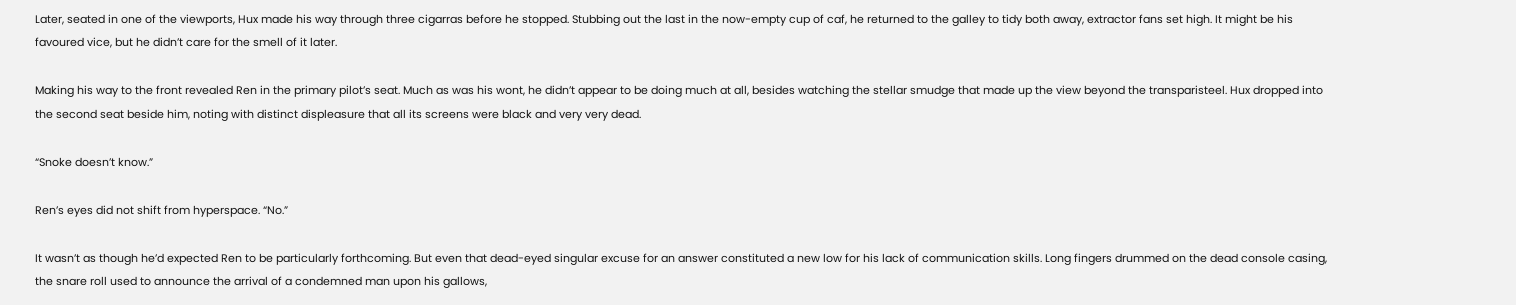Later, seated in one of the viewports, Hux made his way through three cigarras before he stopped. Stubbing out the last in the now-empty cup of caf, he returned to the galley to tidy both away, extractor fans set high. It might be his favoured vice, but he didn’t care for the smell of it later.

Making his way to the front revealed Ren in the primary pilot’s seat. Much as was his wont, he didn’t appear to be doing much at all, besides watching the stellar smudge that made up the view beyond the transparisteel. Hux dropped into the second seat beside him, noting with distinct displeasure that all its screens were black and very very dead.

“Snoke doesn’t know.”

Ren’s eyes did not shift from hyperspace. “No.”

It wasn’t as though he’d expected Ren to be particularly forthcoming. But even that dead-eyed singular excuse for an answer constituted a new low for his lack of communication skills. Long fingers drummed on the dead console casing, the snare roll used to announce the arrival of a condemned man upon his gallows,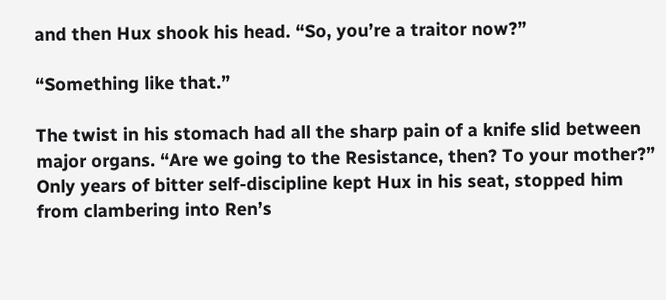and then Hux shook his head. “So, you’re a traitor now?”

“Something like that.”

The twist in his stomach had all the sharp pain of a knife slid between major organs. “Are we going to the Resistance, then? To your mother?” Only years of bitter self-discipline kept Hux in his seat, stopped him from clambering into Ren’s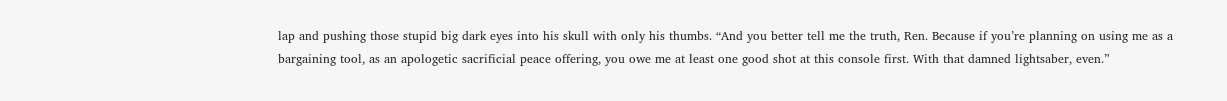lap and pushing those stupid big dark eyes into his skull with only his thumbs. “And you better tell me the truth, Ren. Because if you’re planning on using me as a bargaining tool, as an apologetic sacrificial peace offering, you owe me at least one good shot at this console first. With that damned lightsaber, even.”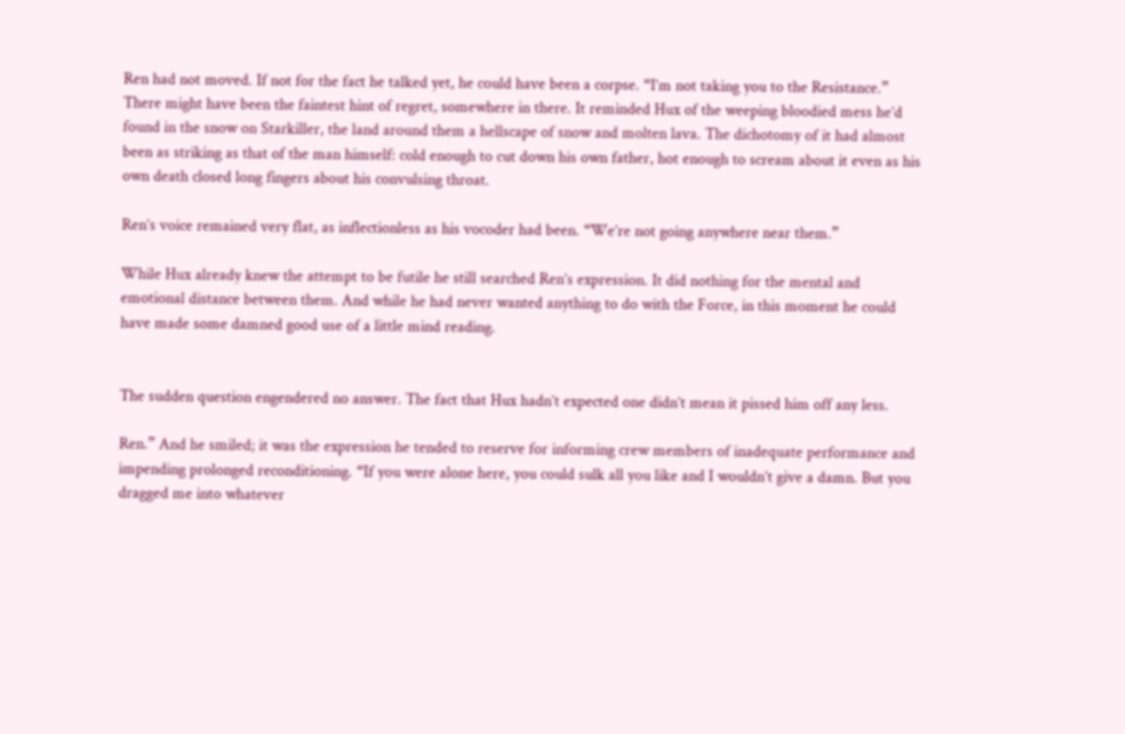Ren had not moved. If not for the fact he talked yet, he could have been a corpse. “I’m not taking you to the Resistance.” There might have been the faintest hint of regret, somewhere in there. It reminded Hux of the weeping bloodied mess he’d found in the snow on Starkiller, the land around them a hellscape of snow and molten lava. The dichotomy of it had almost been as striking as that of the man himself: cold enough to cut down his own father, hot enough to scream about it even as his own death closed long fingers about his convulsing throat.

Ren’s voice remained very flat, as inflectionless as his vocoder had been. “We’re not going anywhere near them.”

While Hux already knew the attempt to be futile he still searched Ren’s expression. It did nothing for the mental and emotional distance between them. And while he had never wanted anything to do with the Force, in this moment he could have made some damned good use of a little mind reading.


The sudden question engendered no answer. The fact that Hux hadn’t expected one didn’t mean it pissed him off any less.

Ren.” And he smiled; it was the expression he tended to reserve for informing crew members of inadequate performance and impending prolonged reconditioning. “If you were alone here, you could sulk all you like and I wouldn’t give a damn. But you dragged me into whatever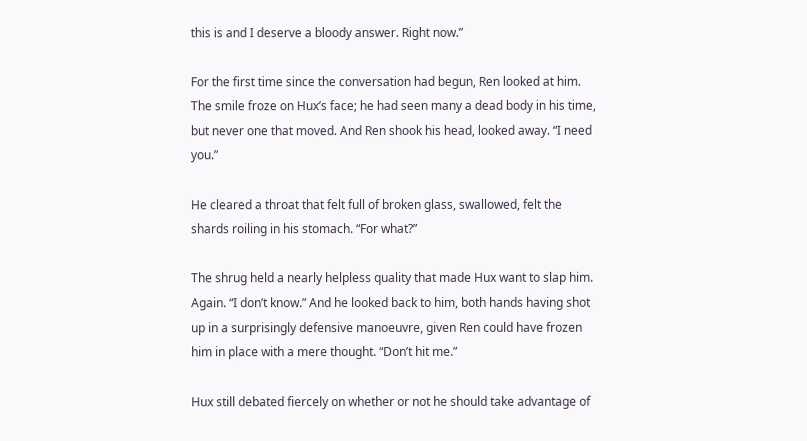this is and I deserve a bloody answer. Right now.”

For the first time since the conversation had begun, Ren looked at him. The smile froze on Hux’s face; he had seen many a dead body in his time, but never one that moved. And Ren shook his head, looked away. “I need you.”

He cleared a throat that felt full of broken glass, swallowed, felt the shards roiling in his stomach. “For what?”

The shrug held a nearly helpless quality that made Hux want to slap him. Again. “I don’t know.” And he looked back to him, both hands having shot up in a surprisingly defensive manoeuvre, given Ren could have frozen him in place with a mere thought. “Don’t hit me.”

Hux still debated fiercely on whether or not he should take advantage of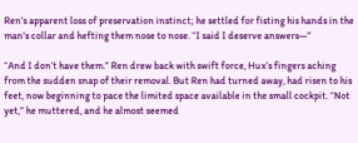Ren’s apparent loss of preservation instinct; he settled for fisting his hands in the man’s collar and hefting them nose to nose. “I said I deserve answers—”

“And I don’t have them.” Ren drew back with swift force, Hux’s fingers aching from the sudden snap of their removal. But Ren had turned away, had risen to his feet, now beginning to pace the limited space available in the small cockpit. “Not yet,” he muttered, and he almost seemed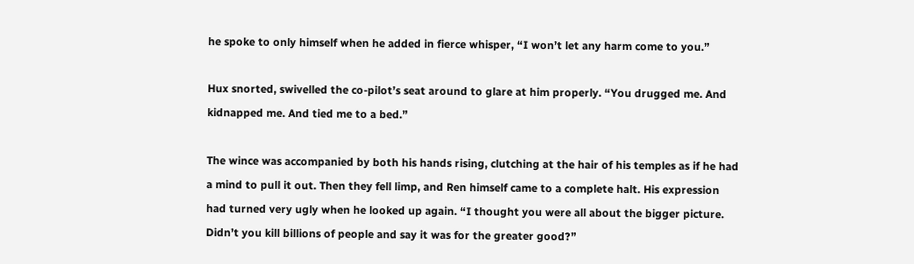he spoke to only himself when he added in fierce whisper, “I won’t let any harm come to you.”

Hux snorted, swivelled the co-pilot’s seat around to glare at him properly. “You drugged me. And kidnapped me. And tied me to a bed.”

The wince was accompanied by both his hands rising, clutching at the hair of his temples as if he had a mind to pull it out. Then they fell limp, and Ren himself came to a complete halt. His expression had turned very ugly when he looked up again. “I thought you were all about the bigger picture. Didn’t you kill billions of people and say it was for the greater good?”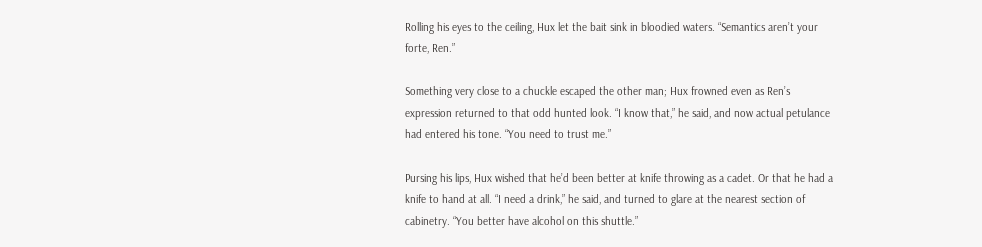Rolling his eyes to the ceiling, Hux let the bait sink in bloodied waters. “Semantics aren’t your forte, Ren.”

Something very close to a chuckle escaped the other man; Hux frowned even as Ren’s expression returned to that odd hunted look. “I know that,” he said, and now actual petulance had entered his tone. “You need to trust me.”

Pursing his lips, Hux wished that he’d been better at knife throwing as a cadet. Or that he had a knife to hand at all. “I need a drink,” he said, and turned to glare at the nearest section of cabinetry. “You better have alcohol on this shuttle.”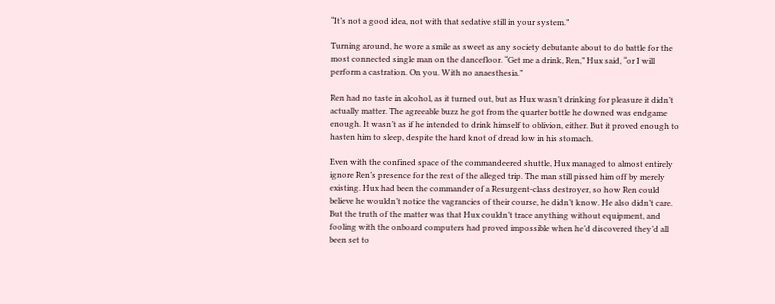“It’s not a good idea, not with that sedative still in your system.”

Turning around, he wore a smile as sweet as any society debutante about to do battle for the most connected single man on the dancefloor. “Get me a drink, Ren,” Hux said, “or I will perform a castration. On you. With no anaesthesia.”

Ren had no taste in alcohol, as it turned out, but as Hux wasn’t drinking for pleasure it didn’t actually matter. The agreeable buzz he got from the quarter bottle he downed was endgame enough. It wasn’t as if he intended to drink himself to oblivion, either. But it proved enough to hasten him to sleep, despite the hard knot of dread low in his stomach.

Even with the confined space of the commandeered shuttle, Hux managed to almost entirely ignore Ren’s presence for the rest of the alleged trip. The man still pissed him off by merely existing. Hux had been the commander of a Resurgent-class destroyer, so how Ren could believe he wouldn’t notice the vagrancies of their course, he didn’t know. He also didn’t care. But the truth of the matter was that Hux couldn’t trace anything without equipment, and fooling with the onboard computers had proved impossible when he’d discovered they’d all been set to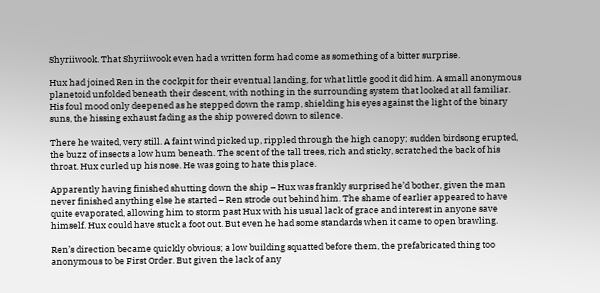Shyriiwook. That Shyriiwook even had a written form had come as something of a bitter surprise.

Hux had joined Ren in the cockpit for their eventual landing, for what little good it did him. A small anonymous planetoid unfolded beneath their descent, with nothing in the surrounding system that looked at all familiar. His foul mood only deepened as he stepped down the ramp, shielding his eyes against the light of the binary suns, the hissing exhaust fading as the ship powered down to silence.

There he waited, very still. A faint wind picked up, rippled through the high canopy; sudden birdsong erupted, the buzz of insects a low hum beneath. The scent of the tall trees, rich and sticky, scratched the back of his throat. Hux curled up his nose. He was going to hate this place.

Apparently having finished shutting down the ship – Hux was frankly surprised he’d bother, given the man never finished anything else he started – Ren strode out behind him. The shame of earlier appeared to have quite evaporated, allowing him to storm past Hux with his usual lack of grace and interest in anyone save himself. Hux could have stuck a foot out. But even he had some standards when it came to open brawling.

Ren’s direction became quickly obvious; a low building squatted before them, the prefabricated thing too anonymous to be First Order. But given the lack of any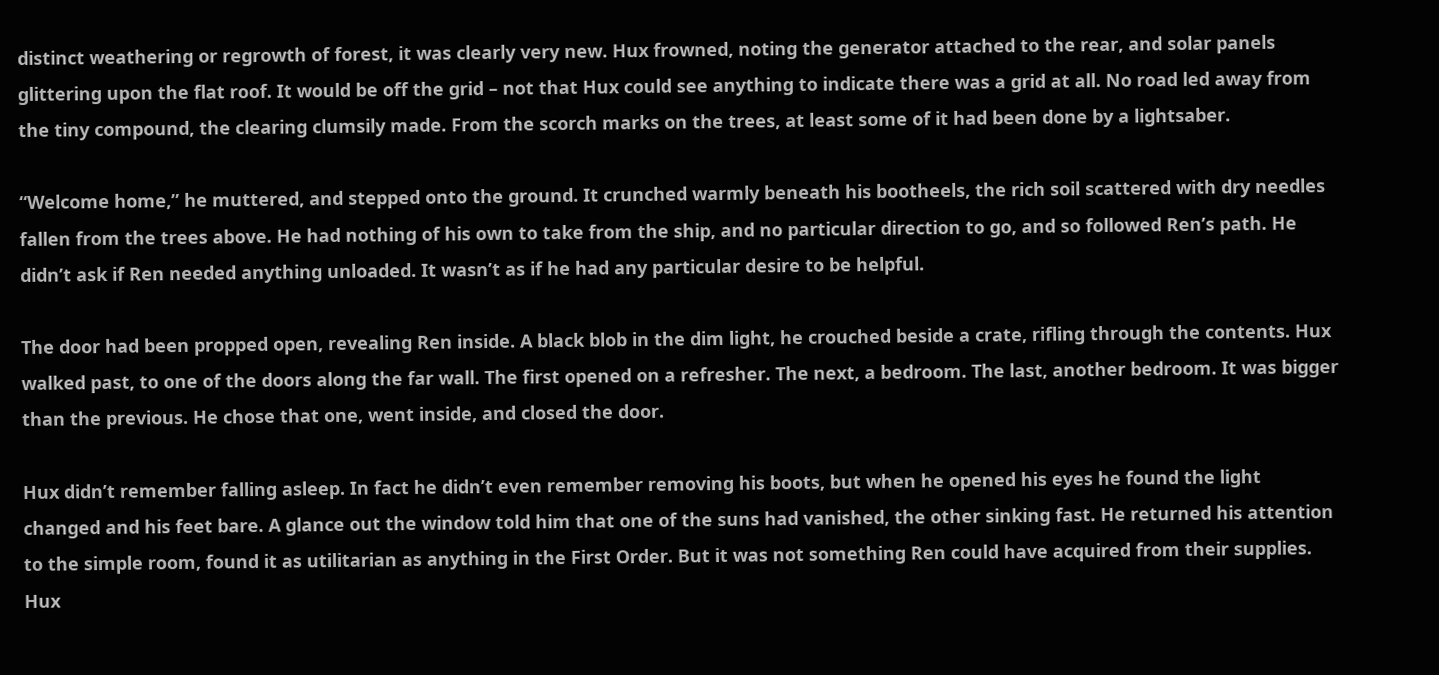distinct weathering or regrowth of forest, it was clearly very new. Hux frowned, noting the generator attached to the rear, and solar panels glittering upon the flat roof. It would be off the grid – not that Hux could see anything to indicate there was a grid at all. No road led away from the tiny compound, the clearing clumsily made. From the scorch marks on the trees, at least some of it had been done by a lightsaber.

“Welcome home,” he muttered, and stepped onto the ground. It crunched warmly beneath his bootheels, the rich soil scattered with dry needles fallen from the trees above. He had nothing of his own to take from the ship, and no particular direction to go, and so followed Ren’s path. He didn’t ask if Ren needed anything unloaded. It wasn’t as if he had any particular desire to be helpful.

The door had been propped open, revealing Ren inside. A black blob in the dim light, he crouched beside a crate, rifling through the contents. Hux walked past, to one of the doors along the far wall. The first opened on a refresher. The next, a bedroom. The last, another bedroom. It was bigger than the previous. He chose that one, went inside, and closed the door.

Hux didn’t remember falling asleep. In fact he didn’t even remember removing his boots, but when he opened his eyes he found the light changed and his feet bare. A glance out the window told him that one of the suns had vanished, the other sinking fast. He returned his attention to the simple room, found it as utilitarian as anything in the First Order. But it was not something Ren could have acquired from their supplies. Hux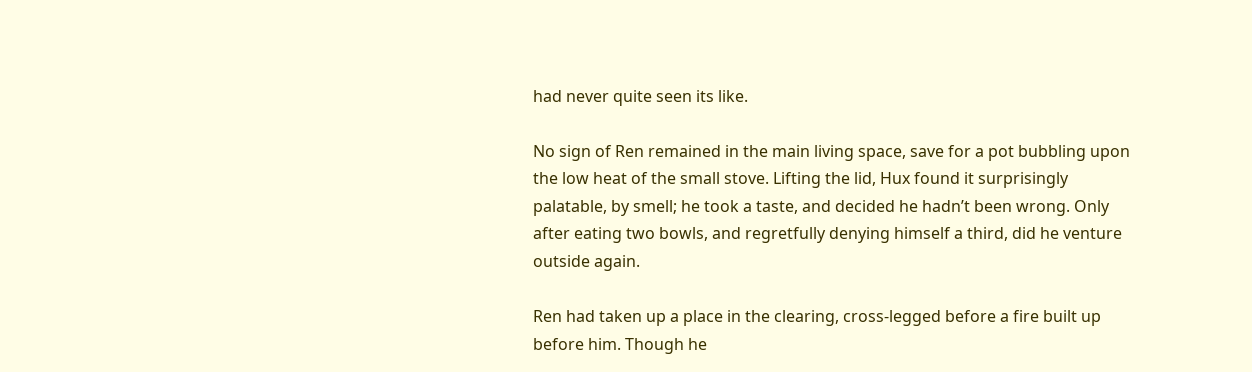had never quite seen its like.

No sign of Ren remained in the main living space, save for a pot bubbling upon the low heat of the small stove. Lifting the lid, Hux found it surprisingly palatable, by smell; he took a taste, and decided he hadn’t been wrong. Only after eating two bowls, and regretfully denying himself a third, did he venture outside again.

Ren had taken up a place in the clearing, cross-legged before a fire built up before him. Though he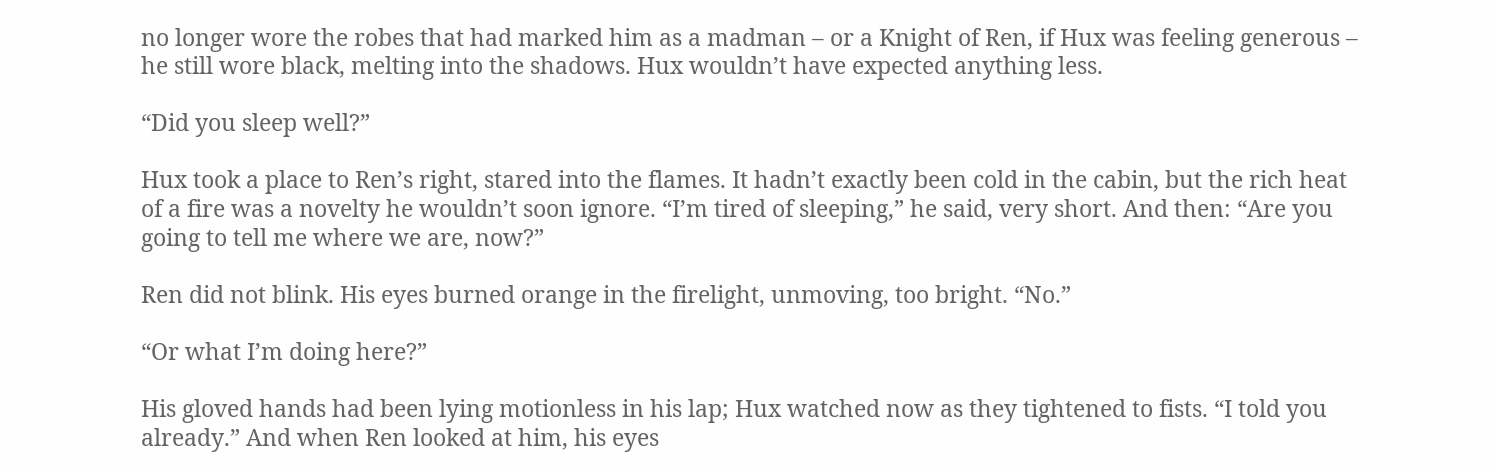no longer wore the robes that had marked him as a madman – or a Knight of Ren, if Hux was feeling generous – he still wore black, melting into the shadows. Hux wouldn’t have expected anything less.

“Did you sleep well?”

Hux took a place to Ren’s right, stared into the flames. It hadn’t exactly been cold in the cabin, but the rich heat of a fire was a novelty he wouldn’t soon ignore. “I’m tired of sleeping,” he said, very short. And then: “Are you going to tell me where we are, now?”

Ren did not blink. His eyes burned orange in the firelight, unmoving, too bright. “No.”

“Or what I’m doing here?”

His gloved hands had been lying motionless in his lap; Hux watched now as they tightened to fists. “I told you already.” And when Ren looked at him, his eyes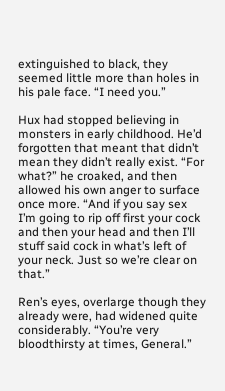extinguished to black, they seemed little more than holes in his pale face. “I need you.”

Hux had stopped believing in monsters in early childhood. He’d forgotten that meant that didn’t mean they didn’t really exist. “For what?” he croaked, and then allowed his own anger to surface once more. “And if you say sex I’m going to rip off first your cock and then your head and then I’ll stuff said cock in what’s left of your neck. Just so we’re clear on that.”

Ren’s eyes, overlarge though they already were, had widened quite considerably. “You’re very bloodthirsty at times, General.”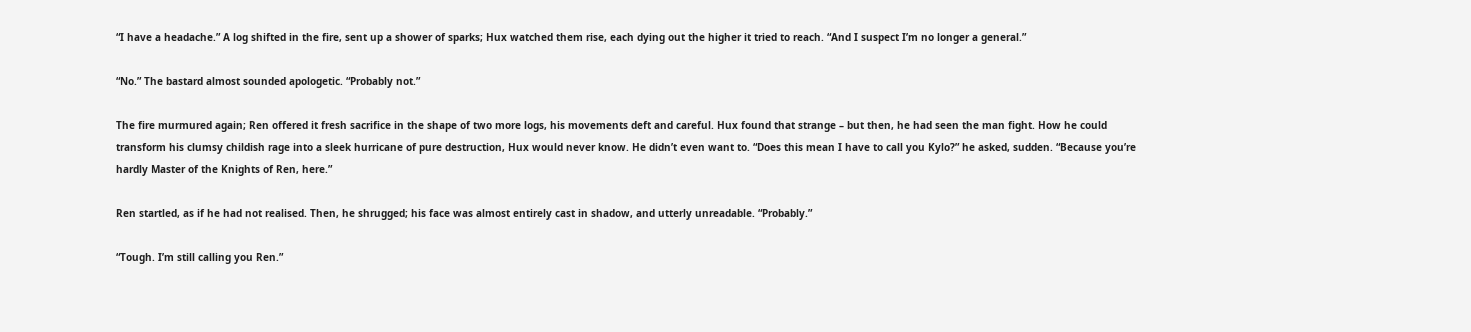“I have a headache.” A log shifted in the fire, sent up a shower of sparks; Hux watched them rise, each dying out the higher it tried to reach. “And I suspect I’m no longer a general.”

“No.” The bastard almost sounded apologetic. “Probably not.”

The fire murmured again; Ren offered it fresh sacrifice in the shape of two more logs, his movements deft and careful. Hux found that strange – but then, he had seen the man fight. How he could transform his clumsy childish rage into a sleek hurricane of pure destruction, Hux would never know. He didn’t even want to. “Does this mean I have to call you Kylo?” he asked, sudden. “Because you’re hardly Master of the Knights of Ren, here.”

Ren startled, as if he had not realised. Then, he shrugged; his face was almost entirely cast in shadow, and utterly unreadable. “Probably.”

“Tough. I’m still calling you Ren.”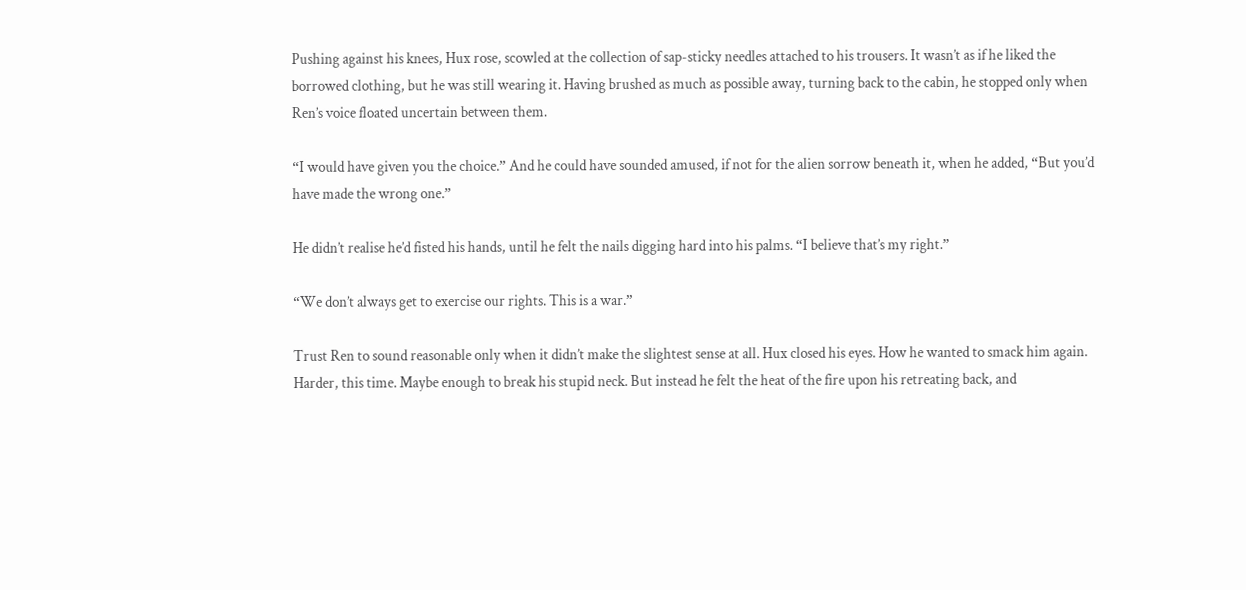Pushing against his knees, Hux rose, scowled at the collection of sap-sticky needles attached to his trousers. It wasn’t as if he liked the borrowed clothing, but he was still wearing it. Having brushed as much as possible away, turning back to the cabin, he stopped only when Ren’s voice floated uncertain between them.

“I would have given you the choice.” And he could have sounded amused, if not for the alien sorrow beneath it, when he added, “But you’d have made the wrong one.”

He didn’t realise he’d fisted his hands, until he felt the nails digging hard into his palms. “I believe that’s my right.”

“We don’t always get to exercise our rights. This is a war.”

Trust Ren to sound reasonable only when it didn’t make the slightest sense at all. Hux closed his eyes. How he wanted to smack him again. Harder, this time. Maybe enough to break his stupid neck. But instead he felt the heat of the fire upon his retreating back, and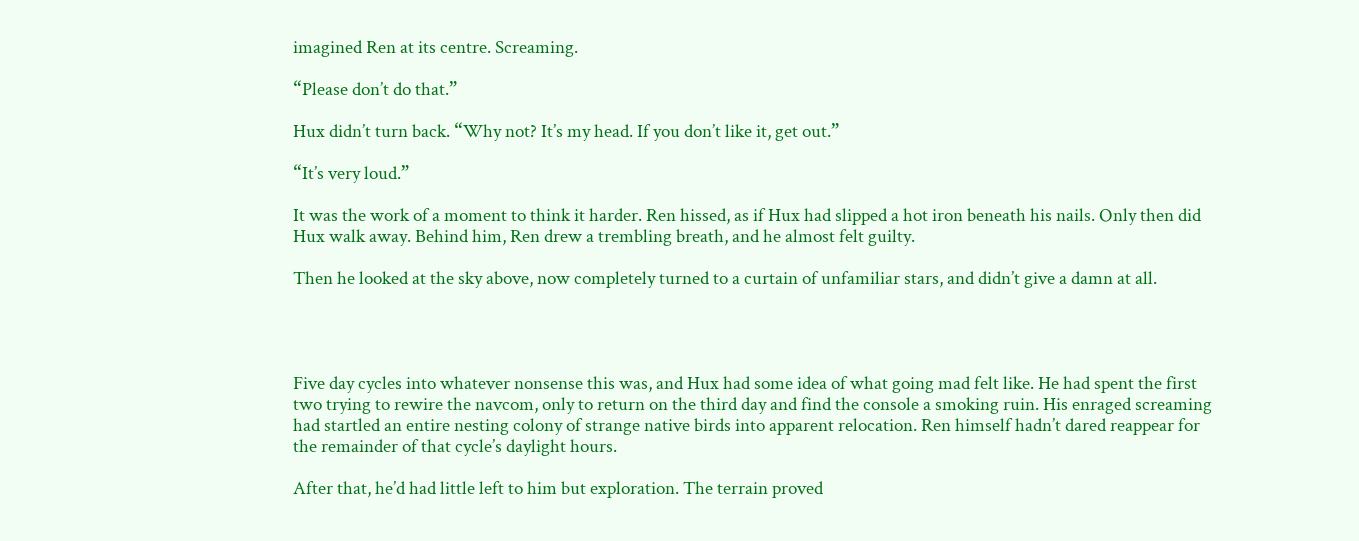imagined Ren at its centre. Screaming.

“Please don’t do that.”

Hux didn’t turn back. “Why not? It’s my head. If you don’t like it, get out.”

“It’s very loud.”

It was the work of a moment to think it harder. Ren hissed, as if Hux had slipped a hot iron beneath his nails. Only then did Hux walk away. Behind him, Ren drew a trembling breath, and he almost felt guilty.

Then he looked at the sky above, now completely turned to a curtain of unfamiliar stars, and didn’t give a damn at all.




Five day cycles into whatever nonsense this was, and Hux had some idea of what going mad felt like. He had spent the first two trying to rewire the navcom, only to return on the third day and find the console a smoking ruin. His enraged screaming had startled an entire nesting colony of strange native birds into apparent relocation. Ren himself hadn’t dared reappear for the remainder of that cycle’s daylight hours.

After that, he’d had little left to him but exploration. The terrain proved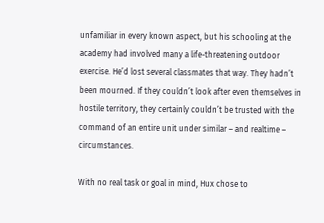unfamiliar in every known aspect, but his schooling at the academy had involved many a life-threatening outdoor exercise. He’d lost several classmates that way. They hadn’t been mourned. If they couldn’t look after even themselves in hostile territory, they certainly couldn’t be trusted with the command of an entire unit under similar – and realtime – circumstances.

With no real task or goal in mind, Hux chose to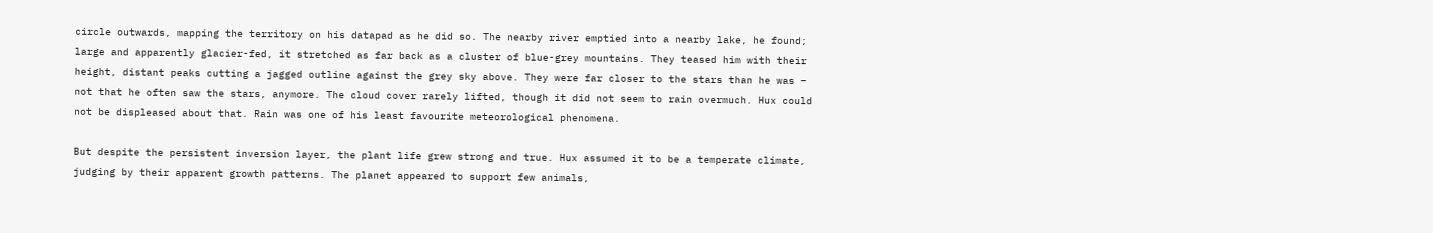circle outwards, mapping the territory on his datapad as he did so. The nearby river emptied into a nearby lake, he found; large and apparently glacier-fed, it stretched as far back as a cluster of blue-grey mountains. They teased him with their height, distant peaks cutting a jagged outline against the grey sky above. They were far closer to the stars than he was – not that he often saw the stars, anymore. The cloud cover rarely lifted, though it did not seem to rain overmuch. Hux could not be displeased about that. Rain was one of his least favourite meteorological phenomena.

But despite the persistent inversion layer, the plant life grew strong and true. Hux assumed it to be a temperate climate, judging by their apparent growth patterns. The planet appeared to support few animals,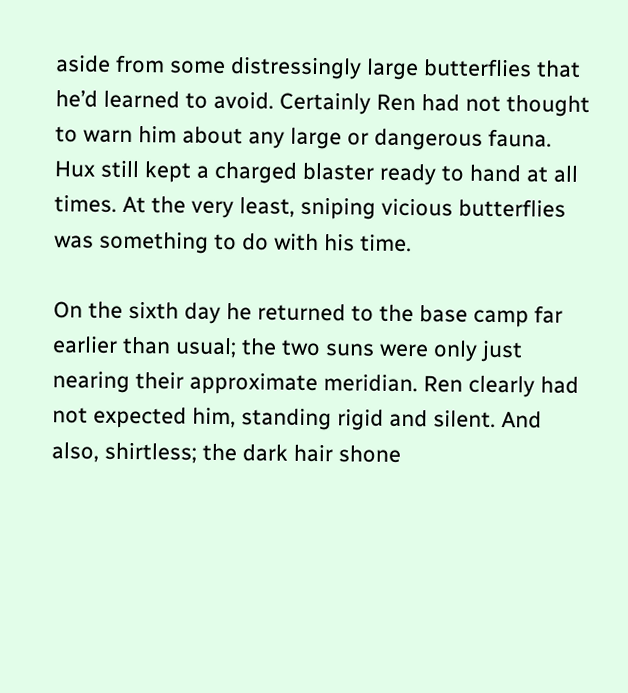aside from some distressingly large butterflies that he’d learned to avoid. Certainly Ren had not thought to warn him about any large or dangerous fauna. Hux still kept a charged blaster ready to hand at all times. At the very least, sniping vicious butterflies was something to do with his time.

On the sixth day he returned to the base camp far earlier than usual; the two suns were only just nearing their approximate meridian. Ren clearly had not expected him, standing rigid and silent. And also, shirtless; the dark hair shone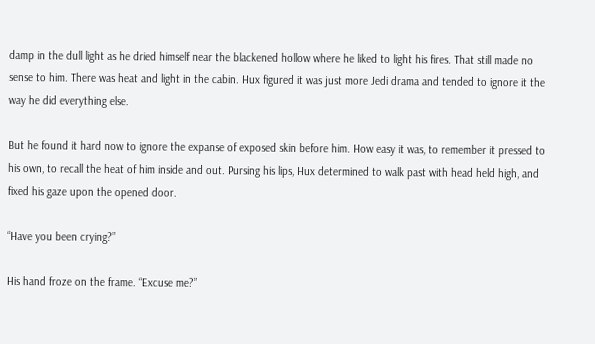damp in the dull light as he dried himself near the blackened hollow where he liked to light his fires. That still made no sense to him. There was heat and light in the cabin. Hux figured it was just more Jedi drama and tended to ignore it the way he did everything else.

But he found it hard now to ignore the expanse of exposed skin before him. How easy it was, to remember it pressed to his own, to recall the heat of him inside and out. Pursing his lips, Hux determined to walk past with head held high, and fixed his gaze upon the opened door.

“Have you been crying?”

His hand froze on the frame. “Excuse me?”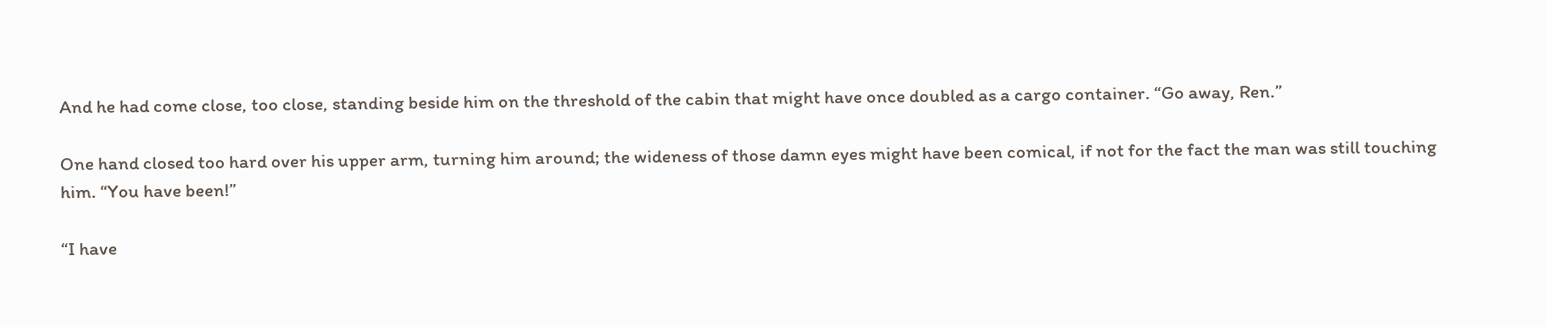And he had come close, too close, standing beside him on the threshold of the cabin that might have once doubled as a cargo container. “Go away, Ren.”

One hand closed too hard over his upper arm, turning him around; the wideness of those damn eyes might have been comical, if not for the fact the man was still touching him. “You have been!”

“I have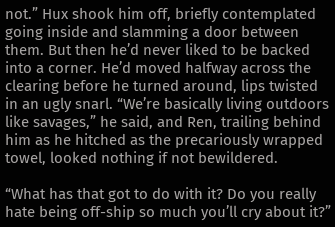not.” Hux shook him off, briefly contemplated going inside and slamming a door between them. But then he’d never liked to be backed into a corner. He’d moved halfway across the clearing before he turned around, lips twisted in an ugly snarl. “We’re basically living outdoors like savages,” he said, and Ren, trailing behind him as he hitched as the precariously wrapped towel, looked nothing if not bewildered.

“What has that got to do with it? Do you really hate being off-ship so much you’ll cry about it?”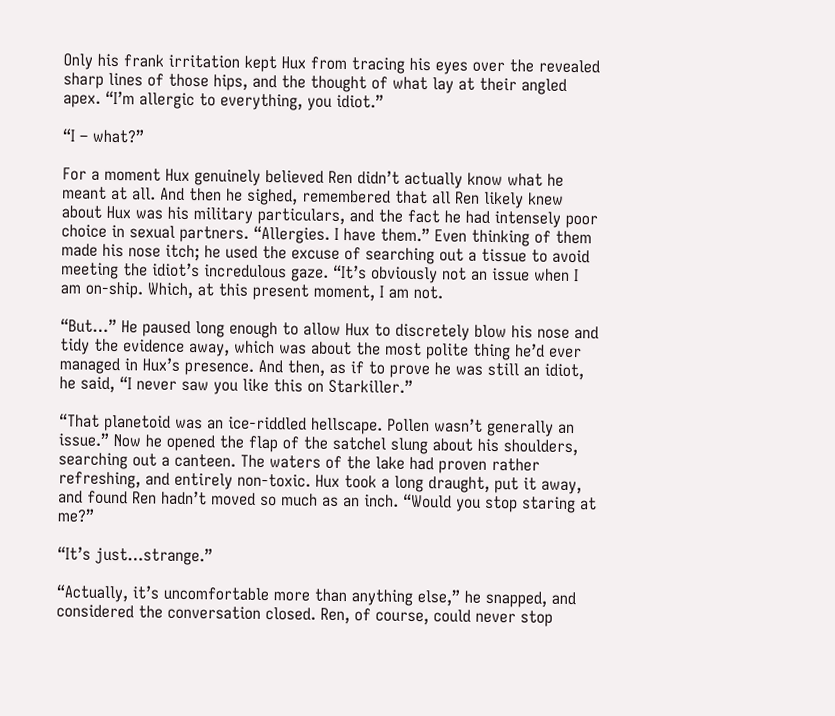Only his frank irritation kept Hux from tracing his eyes over the revealed sharp lines of those hips, and the thought of what lay at their angled apex. “I’m allergic to everything, you idiot.”

“I – what?”

For a moment Hux genuinely believed Ren didn’t actually know what he meant at all. And then he sighed, remembered that all Ren likely knew about Hux was his military particulars, and the fact he had intensely poor choice in sexual partners. “Allergies. I have them.” Even thinking of them made his nose itch; he used the excuse of searching out a tissue to avoid meeting the idiot’s incredulous gaze. “It’s obviously not an issue when I am on-ship. Which, at this present moment, I am not.

“But…” He paused long enough to allow Hux to discretely blow his nose and tidy the evidence away, which was about the most polite thing he’d ever managed in Hux’s presence. And then, as if to prove he was still an idiot, he said, “I never saw you like this on Starkiller.”

“That planetoid was an ice-riddled hellscape. Pollen wasn’t generally an issue.” Now he opened the flap of the satchel slung about his shoulders, searching out a canteen. The waters of the lake had proven rather refreshing, and entirely non-toxic. Hux took a long draught, put it away, and found Ren hadn’t moved so much as an inch. “Would you stop staring at me?”

“It’s just…strange.”

“Actually, it’s uncomfortable more than anything else,” he snapped, and considered the conversation closed. Ren, of course, could never stop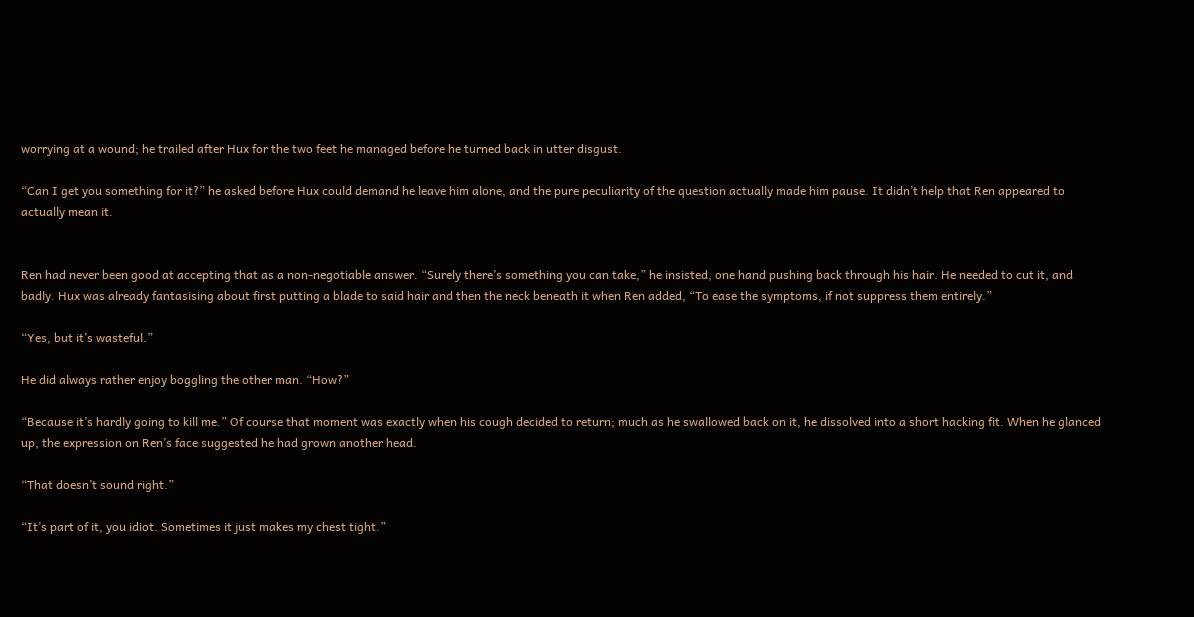worrying at a wound; he trailed after Hux for the two feet he managed before he turned back in utter disgust.

“Can I get you something for it?” he asked before Hux could demand he leave him alone, and the pure peculiarity of the question actually made him pause. It didn’t help that Ren appeared to actually mean it.


Ren had never been good at accepting that as a non-negotiable answer. “Surely there’s something you can take,” he insisted, one hand pushing back through his hair. He needed to cut it, and badly. Hux was already fantasising about first putting a blade to said hair and then the neck beneath it when Ren added, “To ease the symptoms, if not suppress them entirely.”

“Yes, but it’s wasteful.”

He did always rather enjoy boggling the other man. “How?”

“Because it’s hardly going to kill me.” Of course that moment was exactly when his cough decided to return; much as he swallowed back on it, he dissolved into a short hacking fit. When he glanced up, the expression on Ren’s face suggested he had grown another head.

“That doesn’t sound right.”

“It’s part of it, you idiot. Sometimes it just makes my chest tight.”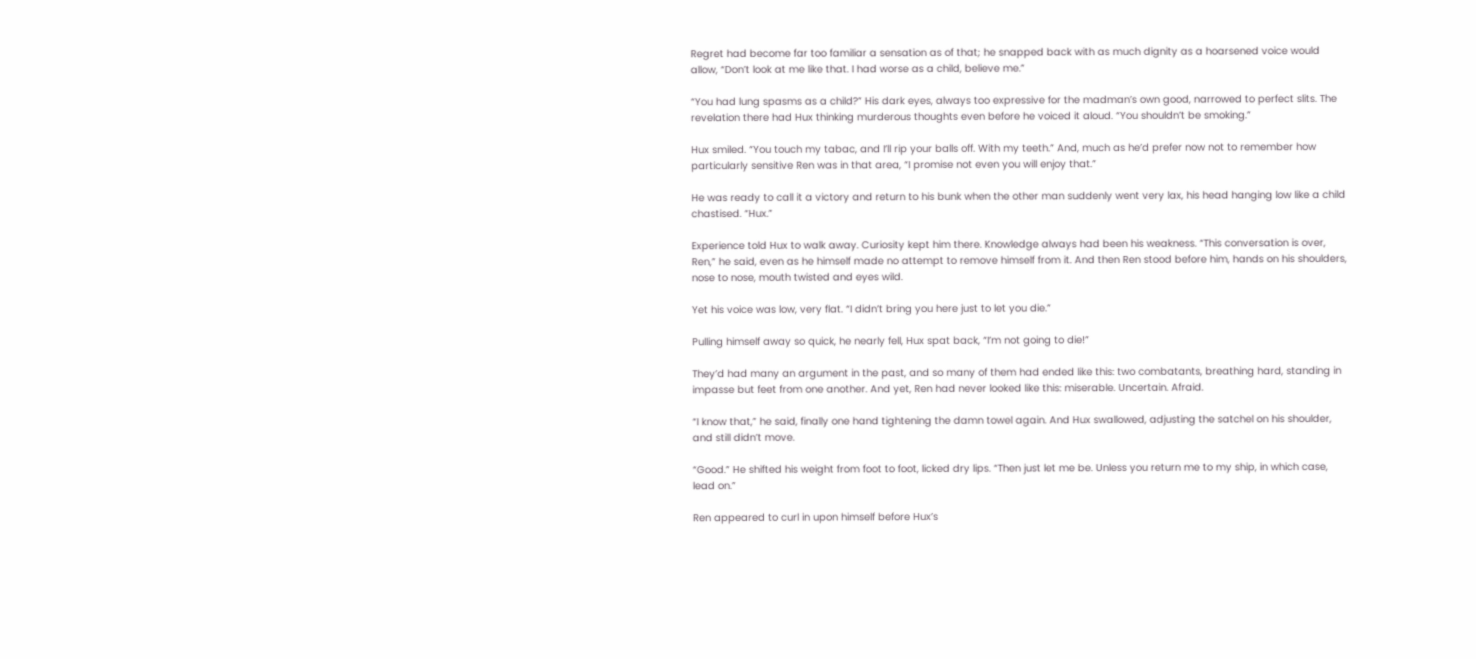Regret had become far too familiar a sensation as of that; he snapped back with as much dignity as a hoarsened voice would allow, “Don’t look at me like that. I had worse as a child, believe me.”

“You had lung spasms as a child?” His dark eyes, always too expressive for the madman’s own good, narrowed to perfect slits. The revelation there had Hux thinking murderous thoughts even before he voiced it aloud. “You shouldn’t be smoking.”

Hux smiled. “You touch my tabac, and I’ll rip your balls off. With my teeth.” And, much as he’d prefer now not to remember how particularly sensitive Ren was in that area, “I promise not even you will enjoy that.”

He was ready to call it a victory and return to his bunk when the other man suddenly went very lax, his head hanging low like a child chastised. “Hux.”

Experience told Hux to walk away. Curiosity kept him there. Knowledge always had been his weakness. “This conversation is over, Ren,” he said, even as he himself made no attempt to remove himself from it. And then Ren stood before him, hands on his shoulders, nose to nose, mouth twisted and eyes wild.

Yet his voice was low, very flat. “I didn’t bring you here just to let you die.”

Pulling himself away so quick, he nearly fell, Hux spat back, “I’m not going to die!”

They’d had many an argument in the past, and so many of them had ended like this: two combatants, breathing hard, standing in impasse but feet from one another. And yet, Ren had never looked like this: miserable. Uncertain. Afraid.

“I know that,” he said, finally one hand tightening the damn towel again. And Hux swallowed, adjusting the satchel on his shoulder, and still didn’t move.

“Good.” He shifted his weight from foot to foot, licked dry lips. “Then just let me be. Unless you return me to my ship, in which case, lead on.”

Ren appeared to curl in upon himself before Hux’s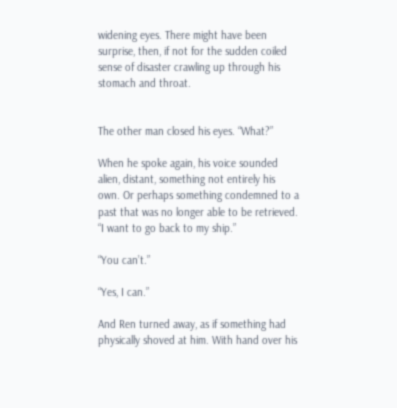widening eyes. There might have been surprise, then, if not for the sudden coiled sense of disaster crawling up through his stomach and throat.


The other man closed his eyes. “What?”

When he spoke again, his voice sounded alien, distant, something not entirely his own. Or perhaps something condemned to a past that was no longer able to be retrieved. “I want to go back to my ship.”

“You can’t.”

“Yes, I can.”

And Ren turned away, as if something had physically shoved at him. With hand over his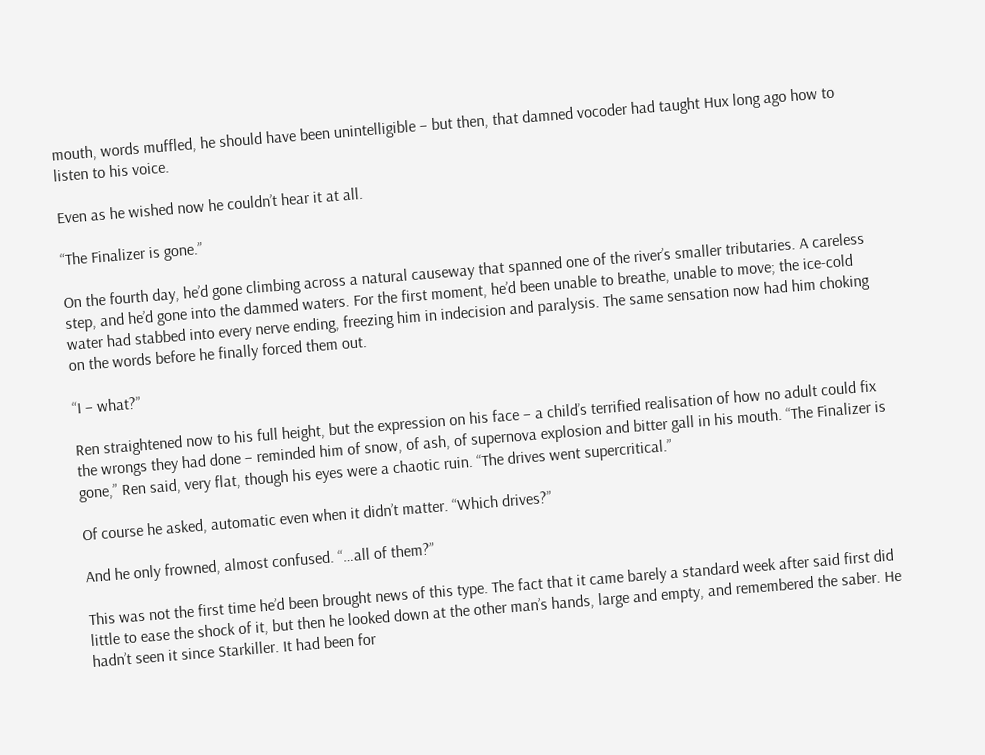mouth, words muffled, he should have been unintelligible – but then, that damned vocoder had taught Hux long ago how to listen to his voice.

Even as he wished now he couldn’t hear it at all.

“The Finalizer is gone.”

On the fourth day, he’d gone climbing across a natural causeway that spanned one of the river’s smaller tributaries. A careless step, and he’d gone into the dammed waters. For the first moment, he’d been unable to breathe, unable to move; the ice-cold water had stabbed into every nerve ending, freezing him in indecision and paralysis. The same sensation now had him choking on the words before he finally forced them out.

“I – what?”

Ren straightened now to his full height, but the expression on his face – a child’s terrified realisation of how no adult could fix the wrongs they had done – reminded him of snow, of ash, of supernova explosion and bitter gall in his mouth. “The Finalizer is gone,” Ren said, very flat, though his eyes were a chaotic ruin. “The drives went supercritical.”

Of course he asked, automatic even when it didn’t matter. “Which drives?”

And he only frowned, almost confused. “…all of them?”

This was not the first time he’d been brought news of this type. The fact that it came barely a standard week after said first did little to ease the shock of it, but then he looked down at the other man’s hands, large and empty, and remembered the saber. He hadn’t seen it since Starkiller. It had been for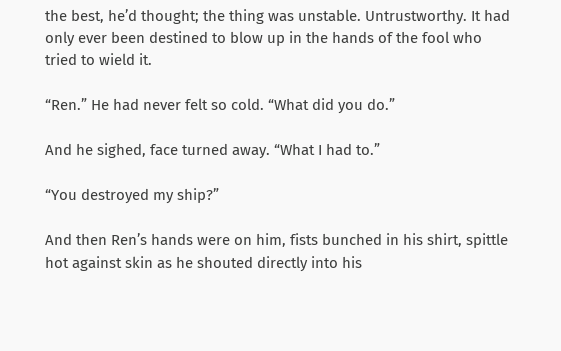the best, he’d thought; the thing was unstable. Untrustworthy. It had only ever been destined to blow up in the hands of the fool who tried to wield it.

“Ren.” He had never felt so cold. “What did you do.”

And he sighed, face turned away. “What I had to.”

“You destroyed my ship?”

And then Ren’s hands were on him, fists bunched in his shirt, spittle hot against skin as he shouted directly into his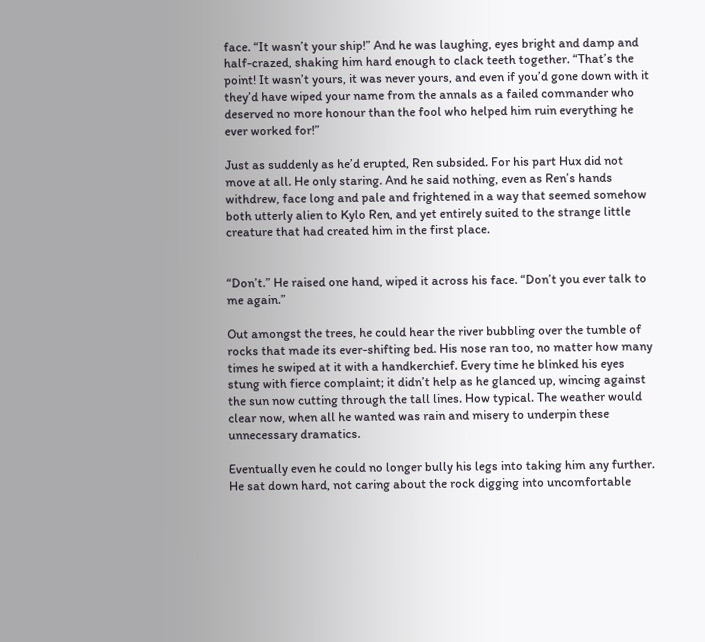face. “It wasn’t your ship!” And he was laughing, eyes bright and damp and half-crazed, shaking him hard enough to clack teeth together. “That’s the point! It wasn’t yours, it was never yours, and even if you’d gone down with it they’d have wiped your name from the annals as a failed commander who deserved no more honour than the fool who helped him ruin everything he ever worked for!”

Just as suddenly as he’d erupted, Ren subsided. For his part Hux did not move at all. He only staring. And he said nothing, even as Ren’s hands withdrew, face long and pale and frightened in a way that seemed somehow both utterly alien to Kylo Ren, and yet entirely suited to the strange little creature that had created him in the first place.


“Don’t.” He raised one hand, wiped it across his face. “Don’t you ever talk to me again.”

Out amongst the trees, he could hear the river bubbling over the tumble of rocks that made its ever-shifting bed. His nose ran too, no matter how many times he swiped at it with a handkerchief. Every time he blinked his eyes stung with fierce complaint; it didn’t help as he glanced up, wincing against the sun now cutting through the tall lines. How typical. The weather would clear now, when all he wanted was rain and misery to underpin these unnecessary dramatics.

Eventually even he could no longer bully his legs into taking him any further. He sat down hard, not caring about the rock digging into uncomfortable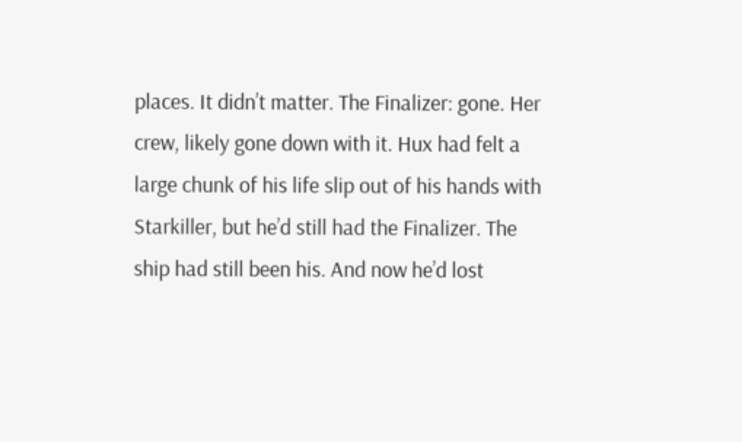places. It didn’t matter. The Finalizer: gone. Her crew, likely gone down with it. Hux had felt a large chunk of his life slip out of his hands with Starkiller, but he’d still had the Finalizer. The ship had still been his. And now he’d lost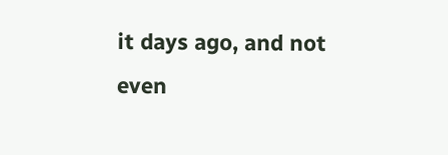it days ago, and not even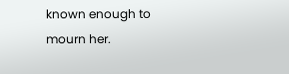known enough to mourn her.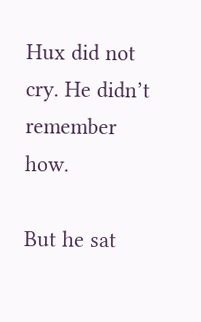Hux did not cry. He didn’t remember how.

But he sat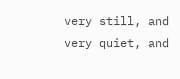very still, and very quiet, and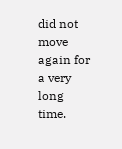did not move again for a very long time.